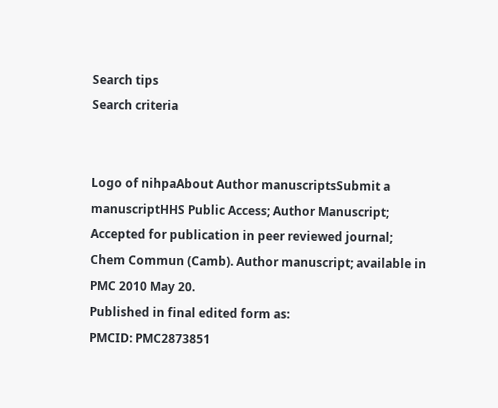Search tips
Search criteria


Logo of nihpaAbout Author manuscriptsSubmit a manuscriptHHS Public Access; Author Manuscript; Accepted for publication in peer reviewed journal;
Chem Commun (Camb). Author manuscript; available in PMC 2010 May 20.
Published in final edited form as:
PMCID: PMC2873851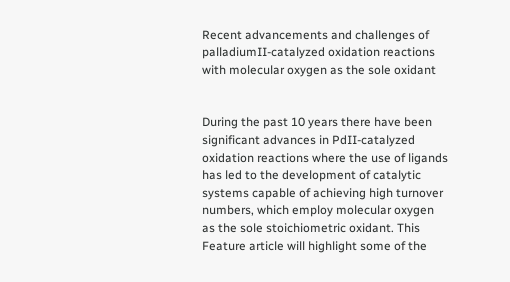Recent advancements and challenges of palladiumII-catalyzed oxidation reactions with molecular oxygen as the sole oxidant


During the past 10 years there have been significant advances in PdII-catalyzed oxidation reactions where the use of ligands has led to the development of catalytic systems capable of achieving high turnover numbers, which employ molecular oxygen as the sole stoichiometric oxidant. This Feature article will highlight some of the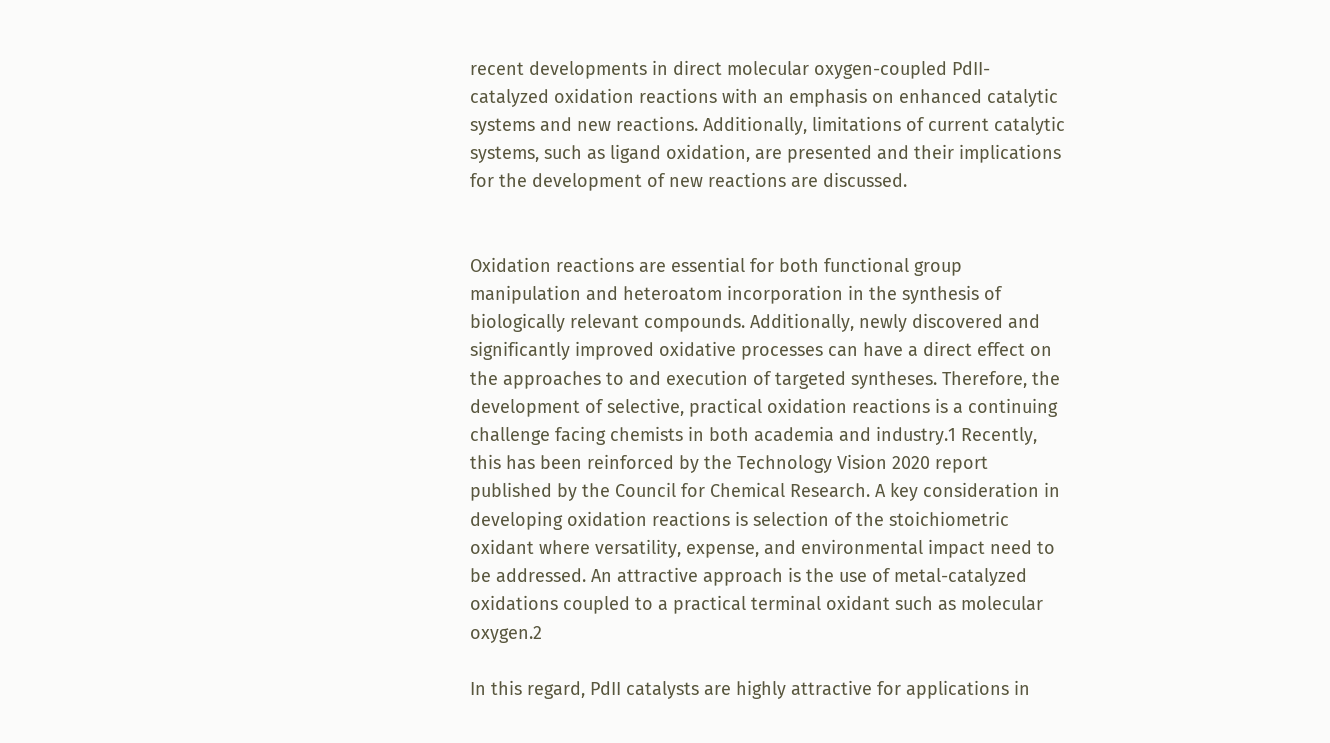recent developments in direct molecular oxygen-coupled PdII-catalyzed oxidation reactions with an emphasis on enhanced catalytic systems and new reactions. Additionally, limitations of current catalytic systems, such as ligand oxidation, are presented and their implications for the development of new reactions are discussed.


Oxidation reactions are essential for both functional group manipulation and heteroatom incorporation in the synthesis of biologically relevant compounds. Additionally, newly discovered and significantly improved oxidative processes can have a direct effect on the approaches to and execution of targeted syntheses. Therefore, the development of selective, practical oxidation reactions is a continuing challenge facing chemists in both academia and industry.1 Recently, this has been reinforced by the Technology Vision 2020 report published by the Council for Chemical Research. A key consideration in developing oxidation reactions is selection of the stoichiometric oxidant where versatility, expense, and environmental impact need to be addressed. An attractive approach is the use of metal-catalyzed oxidations coupled to a practical terminal oxidant such as molecular oxygen.2

In this regard, PdII catalysts are highly attractive for applications in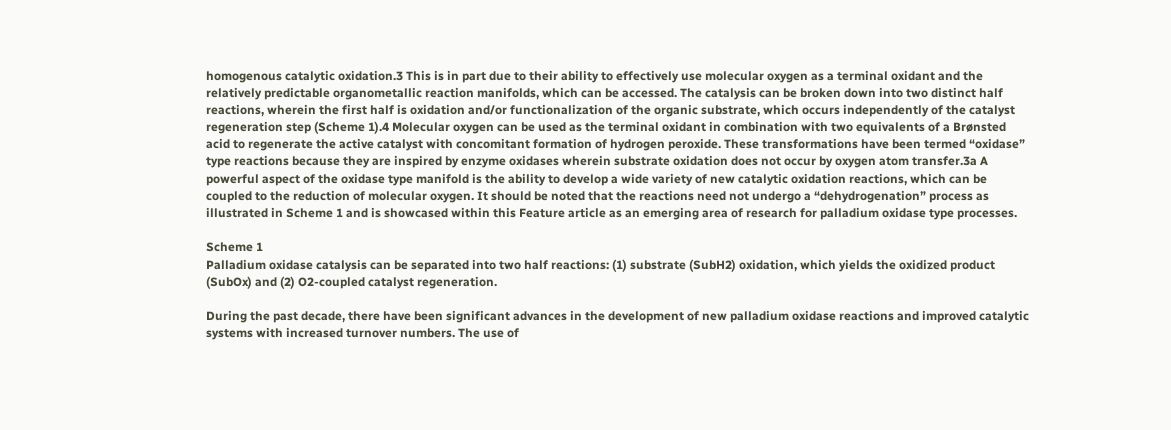homogenous catalytic oxidation.3 This is in part due to their ability to effectively use molecular oxygen as a terminal oxidant and the relatively predictable organometallic reaction manifolds, which can be accessed. The catalysis can be broken down into two distinct half reactions, wherein the first half is oxidation and/or functionalization of the organic substrate, which occurs independently of the catalyst regeneration step (Scheme 1).4 Molecular oxygen can be used as the terminal oxidant in combination with two equivalents of a Brønsted acid to regenerate the active catalyst with concomitant formation of hydrogen peroxide. These transformations have been termed “oxidase” type reactions because they are inspired by enzyme oxidases wherein substrate oxidation does not occur by oxygen atom transfer.3a A powerful aspect of the oxidase type manifold is the ability to develop a wide variety of new catalytic oxidation reactions, which can be coupled to the reduction of molecular oxygen. It should be noted that the reactions need not undergo a “dehydrogenation” process as illustrated in Scheme 1 and is showcased within this Feature article as an emerging area of research for palladium oxidase type processes.

Scheme 1
Palladium oxidase catalysis can be separated into two half reactions: (1) substrate (SubH2) oxidation, which yields the oxidized product (SubOx) and (2) O2-coupled catalyst regeneration.

During the past decade, there have been significant advances in the development of new palladium oxidase reactions and improved catalytic systems with increased turnover numbers. The use of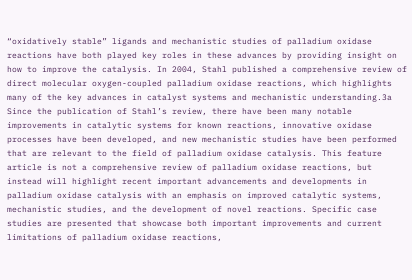“oxidatively stable” ligands and mechanistic studies of palladium oxidase reactions have both played key roles in these advances by providing insight on how to improve the catalysis. In 2004, Stahl published a comprehensive review of direct molecular oxygen-coupled palladium oxidase reactions, which highlights many of the key advances in catalyst systems and mechanistic understanding.3a Since the publication of Stahl’s review, there have been many notable improvements in catalytic systems for known reactions, innovative oxidase processes have been developed, and new mechanistic studies have been performed that are relevant to the field of palladium oxidase catalysis. This feature article is not a comprehensive review of palladium oxidase reactions, but instead will highlight recent important advancements and developments in palladium oxidase catalysis with an emphasis on improved catalytic systems, mechanistic studies, and the development of novel reactions. Specific case studies are presented that showcase both important improvements and current limitations of palladium oxidase reactions,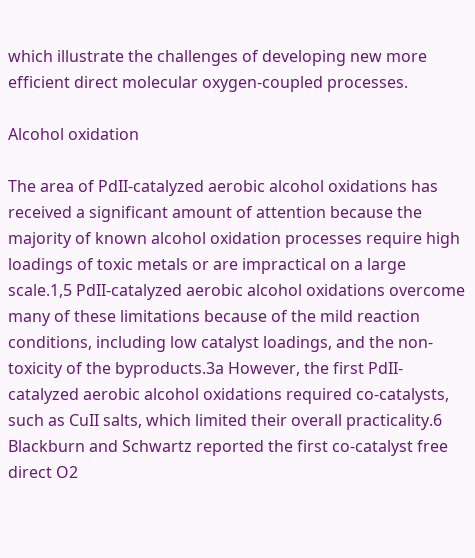which illustrate the challenges of developing new more efficient direct molecular oxygen-coupled processes.

Alcohol oxidation

The area of PdII-catalyzed aerobic alcohol oxidations has received a significant amount of attention because the majority of known alcohol oxidation processes require high loadings of toxic metals or are impractical on a large scale.1,5 PdII-catalyzed aerobic alcohol oxidations overcome many of these limitations because of the mild reaction conditions, including low catalyst loadings, and the non-toxicity of the byproducts.3a However, the first PdII-catalyzed aerobic alcohol oxidations required co-catalysts, such as CuII salts, which limited their overall practicality.6 Blackburn and Schwartz reported the first co-catalyst free direct O2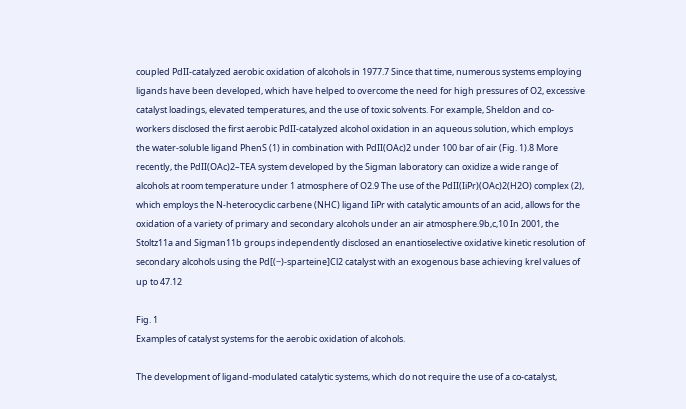coupled PdII-catalyzed aerobic oxidation of alcohols in 1977.7 Since that time, numerous systems employing ligands have been developed, which have helped to overcome the need for high pressures of O2, excessive catalyst loadings, elevated temperatures, and the use of toxic solvents. For example, Sheldon and co-workers disclosed the first aerobic PdII-catalyzed alcohol oxidation in an aqueous solution, which employs the water-soluble ligand PhenS (1) in combination with PdII(OAc)2 under 100 bar of air (Fig. 1).8 More recently, the PdII(OAc)2–TEA system developed by the Sigman laboratory can oxidize a wide range of alcohols at room temperature under 1 atmosphere of O2.9 The use of the PdII(IiPr)(OAc)2(H2O) complex (2), which employs the N-heterocyclic carbene (NHC) ligand IiPr with catalytic amounts of an acid, allows for the oxidation of a variety of primary and secondary alcohols under an air atmosphere.9b,c,10 In 2001, the Stoltz11a and Sigman11b groups independently disclosed an enantioselective oxidative kinetic resolution of secondary alcohols using the Pd[(−)-sparteine]Cl2 catalyst with an exogenous base achieving krel values of up to 47.12

Fig. 1
Examples of catalyst systems for the aerobic oxidation of alcohols.

The development of ligand-modulated catalytic systems, which do not require the use of a co-catalyst,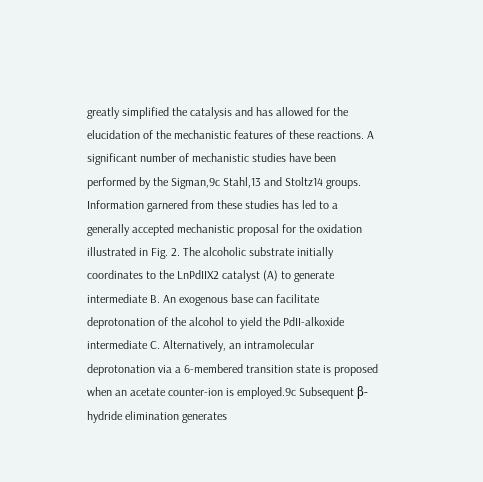greatly simplified the catalysis and has allowed for the elucidation of the mechanistic features of these reactions. A significant number of mechanistic studies have been performed by the Sigman,9c Stahl,13 and Stoltz14 groups. Information garnered from these studies has led to a generally accepted mechanistic proposal for the oxidation illustrated in Fig. 2. The alcoholic substrate initially coordinates to the LnPdIIX2 catalyst (A) to generate intermediate B. An exogenous base can facilitate deprotonation of the alcohol to yield the PdII-alkoxide intermediate C. Alternatively, an intramolecular deprotonation via a 6-membered transition state is proposed when an acetate counter-ion is employed.9c Subsequent β-hydride elimination generates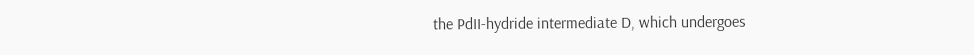the PdII-hydride intermediate D, which undergoes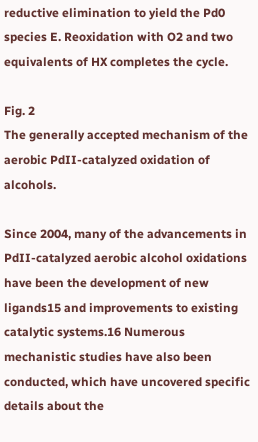reductive elimination to yield the Pd0 species E. Reoxidation with O2 and two equivalents of HX completes the cycle.

Fig. 2
The generally accepted mechanism of the aerobic PdII-catalyzed oxidation of alcohols.

Since 2004, many of the advancements in PdII-catalyzed aerobic alcohol oxidations have been the development of new ligands15 and improvements to existing catalytic systems.16 Numerous mechanistic studies have also been conducted, which have uncovered specific details about the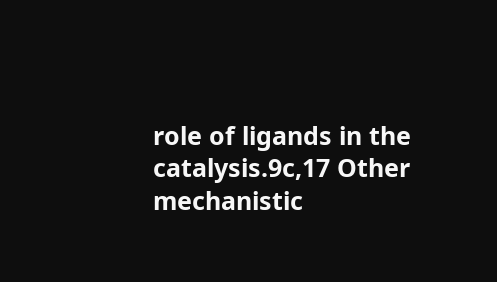role of ligands in the catalysis.9c,17 Other mechanistic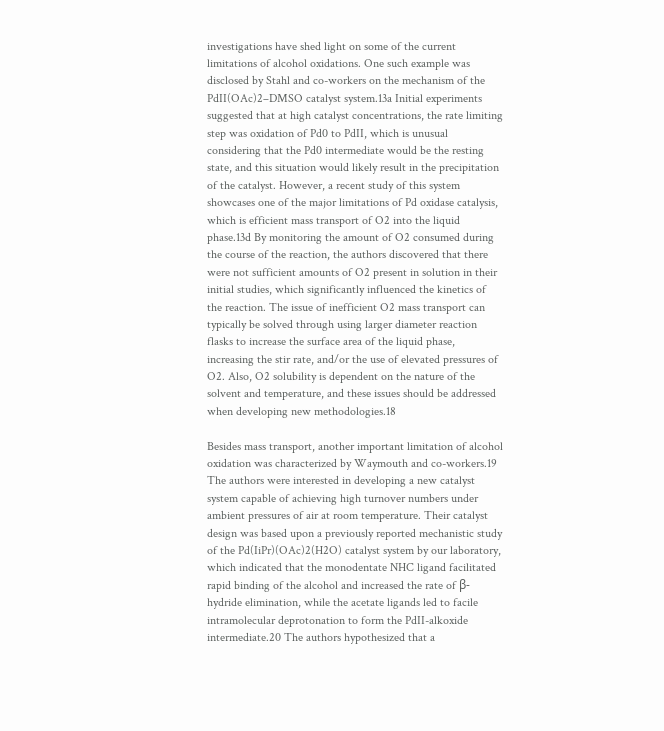investigations have shed light on some of the current limitations of alcohol oxidations. One such example was disclosed by Stahl and co-workers on the mechanism of the PdII(OAc)2–DMSO catalyst system.13a Initial experiments suggested that at high catalyst concentrations, the rate limiting step was oxidation of Pd0 to PdII, which is unusual considering that the Pd0 intermediate would be the resting state, and this situation would likely result in the precipitation of the catalyst. However, a recent study of this system showcases one of the major limitations of Pd oxidase catalysis, which is efficient mass transport of O2 into the liquid phase.13d By monitoring the amount of O2 consumed during the course of the reaction, the authors discovered that there were not sufficient amounts of O2 present in solution in their initial studies, which significantly influenced the kinetics of the reaction. The issue of inefficient O2 mass transport can typically be solved through using larger diameter reaction flasks to increase the surface area of the liquid phase, increasing the stir rate, and/or the use of elevated pressures of O2. Also, O2 solubility is dependent on the nature of the solvent and temperature, and these issues should be addressed when developing new methodologies.18

Besides mass transport, another important limitation of alcohol oxidation was characterized by Waymouth and co-workers.19 The authors were interested in developing a new catalyst system capable of achieving high turnover numbers under ambient pressures of air at room temperature. Their catalyst design was based upon a previously reported mechanistic study of the Pd(IiPr)(OAc)2(H2O) catalyst system by our laboratory, which indicated that the monodentate NHC ligand facilitated rapid binding of the alcohol and increased the rate of β-hydride elimination, while the acetate ligands led to facile intramolecular deprotonation to form the PdII-alkoxide intermediate.20 The authors hypothesized that a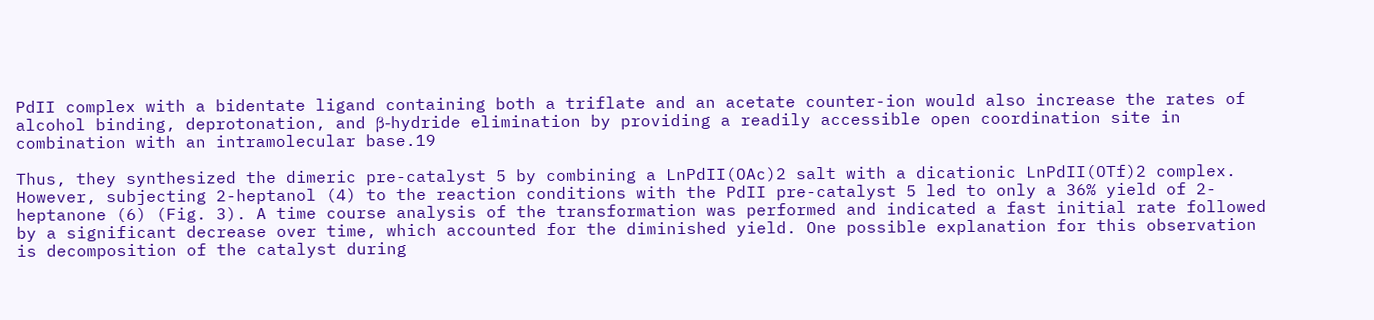PdII complex with a bidentate ligand containing both a triflate and an acetate counter-ion would also increase the rates of alcohol binding, deprotonation, and β-hydride elimination by providing a readily accessible open coordination site in combination with an intramolecular base.19

Thus, they synthesized the dimeric pre-catalyst 5 by combining a LnPdII(OAc)2 salt with a dicationic LnPdII(OTf)2 complex. However, subjecting 2-heptanol (4) to the reaction conditions with the PdII pre-catalyst 5 led to only a 36% yield of 2-heptanone (6) (Fig. 3). A time course analysis of the transformation was performed and indicated a fast initial rate followed by a significant decrease over time, which accounted for the diminished yield. One possible explanation for this observation is decomposition of the catalyst during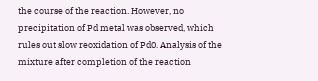the course of the reaction. However, no precipitation of Pd metal was observed, which rules out slow reoxidation of Pd0. Analysis of the mixture after completion of the reaction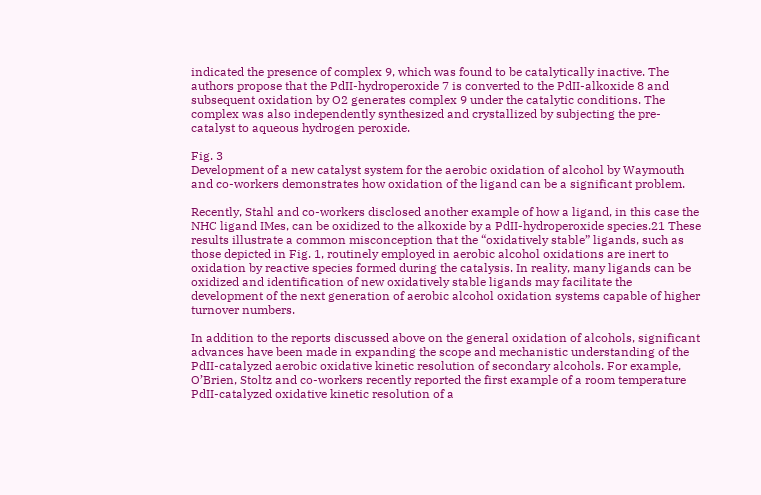indicated the presence of complex 9, which was found to be catalytically inactive. The authors propose that the PdII-hydroperoxide 7 is converted to the PdII-alkoxide 8 and subsequent oxidation by O2 generates complex 9 under the catalytic conditions. The complex was also independently synthesized and crystallized by subjecting the pre-catalyst to aqueous hydrogen peroxide.

Fig. 3
Development of a new catalyst system for the aerobic oxidation of alcohol by Waymouth and co-workers demonstrates how oxidation of the ligand can be a significant problem.

Recently, Stahl and co-workers disclosed another example of how a ligand, in this case the NHC ligand IMes, can be oxidized to the alkoxide by a PdII-hydroperoxide species.21 These results illustrate a common misconception that the “oxidatively stable” ligands, such as those depicted in Fig. 1, routinely employed in aerobic alcohol oxidations are inert to oxidation by reactive species formed during the catalysis. In reality, many ligands can be oxidized and identification of new oxidatively stable ligands may facilitate the development of the next generation of aerobic alcohol oxidation systems capable of higher turnover numbers.

In addition to the reports discussed above on the general oxidation of alcohols, significant advances have been made in expanding the scope and mechanistic understanding of the PdII-catalyzed aerobic oxidative kinetic resolution of secondary alcohols. For example, O’Brien, Stoltz and co-workers recently reported the first example of a room temperature PdII-catalyzed oxidative kinetic resolution of a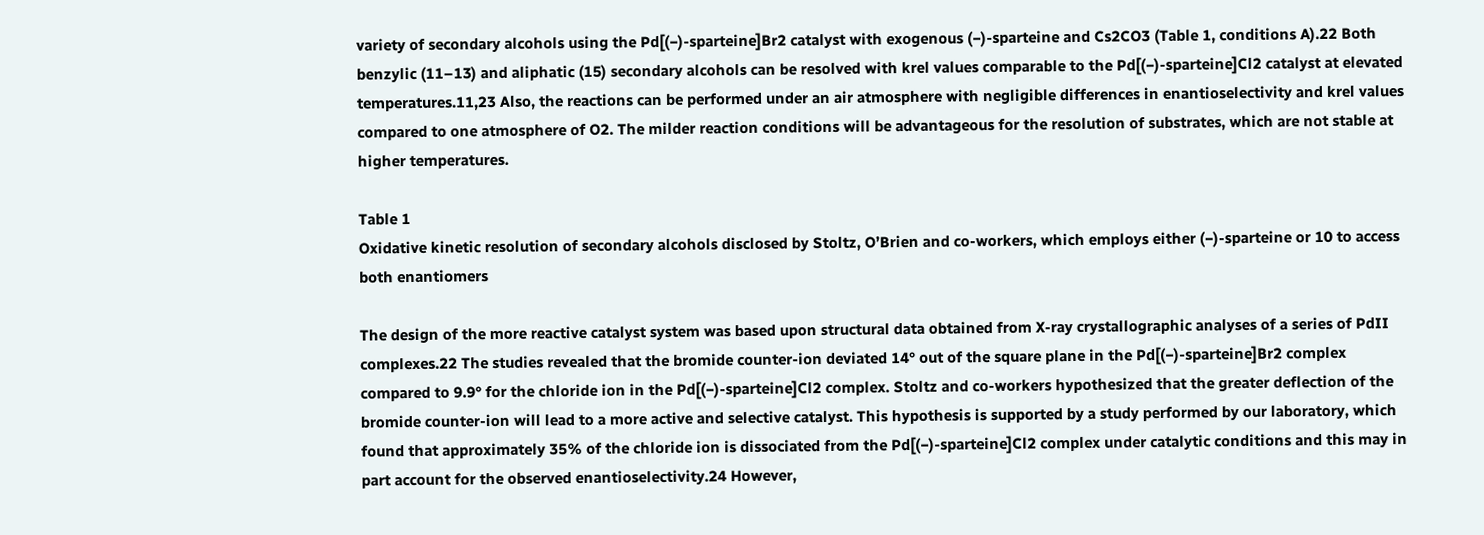variety of secondary alcohols using the Pd[(−)-sparteine]Br2 catalyst with exogenous (−)-sparteine and Cs2CO3 (Table 1, conditions A).22 Both benzylic (11–13) and aliphatic (15) secondary alcohols can be resolved with krel values comparable to the Pd[(−)-sparteine]Cl2 catalyst at elevated temperatures.11,23 Also, the reactions can be performed under an air atmosphere with negligible differences in enantioselectivity and krel values compared to one atmosphere of O2. The milder reaction conditions will be advantageous for the resolution of substrates, which are not stable at higher temperatures.

Table 1
Oxidative kinetic resolution of secondary alcohols disclosed by Stoltz, O’Brien and co-workers, which employs either (−)-sparteine or 10 to access both enantiomers

The design of the more reactive catalyst system was based upon structural data obtained from X-ray crystallographic analyses of a series of PdII complexes.22 The studies revealed that the bromide counter-ion deviated 14° out of the square plane in the Pd[(−)-sparteine]Br2 complex compared to 9.9° for the chloride ion in the Pd[(−)-sparteine]Cl2 complex. Stoltz and co-workers hypothesized that the greater deflection of the bromide counter-ion will lead to a more active and selective catalyst. This hypothesis is supported by a study performed by our laboratory, which found that approximately 35% of the chloride ion is dissociated from the Pd[(−)-sparteine]Cl2 complex under catalytic conditions and this may in part account for the observed enantioselectivity.24 However,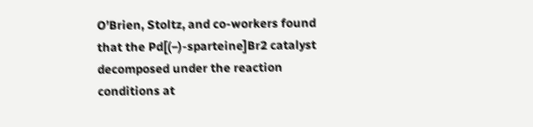O’Brien, Stoltz, and co-workers found that the Pd[(−)-sparteine]Br2 catalyst decomposed under the reaction conditions at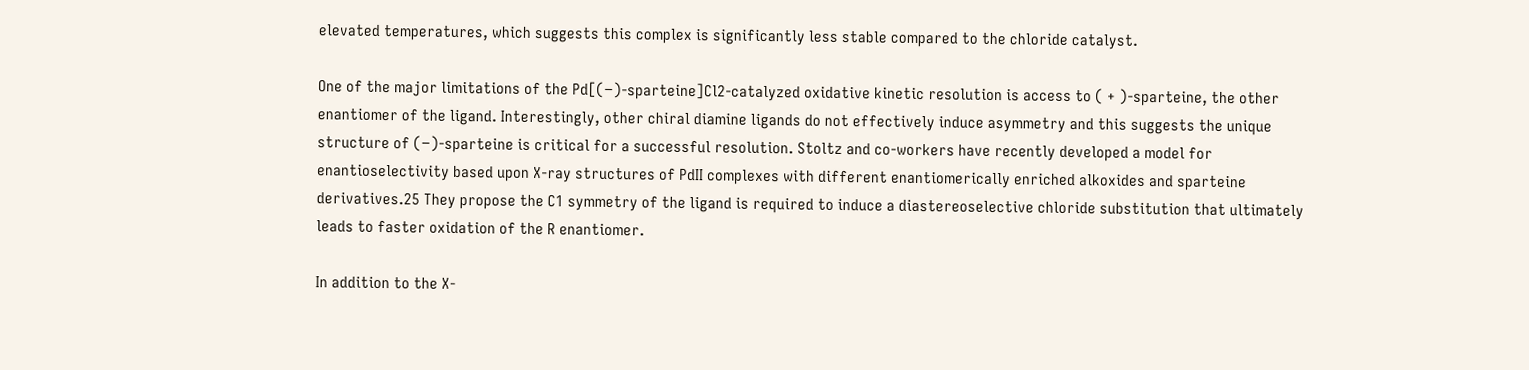elevated temperatures, which suggests this complex is significantly less stable compared to the chloride catalyst.

One of the major limitations of the Pd[(−)-sparteine]Cl2-catalyzed oxidative kinetic resolution is access to ( + )-sparteine, the other enantiomer of the ligand. Interestingly, other chiral diamine ligands do not effectively induce asymmetry and this suggests the unique structure of (−)-sparteine is critical for a successful resolution. Stoltz and co-workers have recently developed a model for enantioselectivity based upon X-ray structures of PdII complexes with different enantiomerically enriched alkoxides and sparteine derivatives.25 They propose the C1 symmetry of the ligand is required to induce a diastereoselective chloride substitution that ultimately leads to faster oxidation of the R enantiomer.

In addition to the X-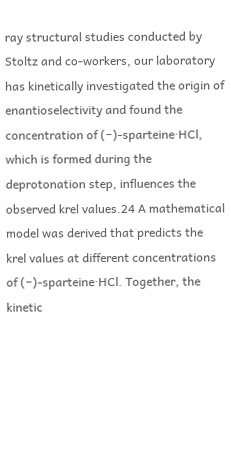ray structural studies conducted by Stoltz and co-workers, our laboratory has kinetically investigated the origin of enantioselectivity and found the concentration of (−)-sparteine·HCl, which is formed during the deprotonation step, influences the observed krel values.24 A mathematical model was derived that predicts the krel values at different concentrations of (−)-sparteine·HCl. Together, the kinetic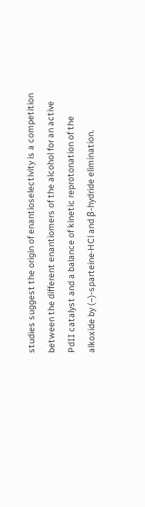studies suggest the origin of enantioselectivity is a competition between the different enantiomers of the alcohol for an active PdII catalyst and a balance of kinetic reprotonation of the alkoxide by (−)-sparteine·HCl and β-hydride elimination.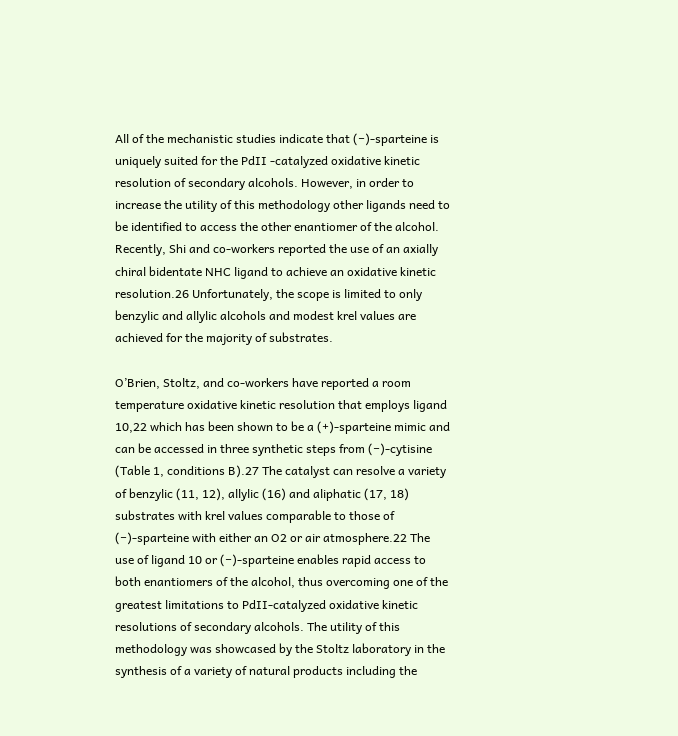All of the mechanistic studies indicate that (−)-sparteine is uniquely suited for the PdII -catalyzed oxidative kinetic resolution of secondary alcohols. However, in order to increase the utility of this methodology other ligands need to be identified to access the other enantiomer of the alcohol. Recently, Shi and co-workers reported the use of an axially chiral bidentate NHC ligand to achieve an oxidative kinetic resolution.26 Unfortunately, the scope is limited to only benzylic and allylic alcohols and modest krel values are achieved for the majority of substrates.

O’Brien, Stoltz, and co-workers have reported a room temperature oxidative kinetic resolution that employs ligand 10,22 which has been shown to be a (+)-sparteine mimic and can be accessed in three synthetic steps from (−)-cytisine (Table 1, conditions B).27 The catalyst can resolve a variety of benzylic (11, 12), allylic (16) and aliphatic (17, 18) substrates with krel values comparable to those of (−)-sparteine with either an O2 or air atmosphere.22 The use of ligand 10 or (−)-sparteine enables rapid access to both enantiomers of the alcohol, thus overcoming one of the greatest limitations to PdII-catalyzed oxidative kinetic resolutions of secondary alcohols. The utility of this methodology was showcased by the Stoltz laboratory in the synthesis of a variety of natural products including the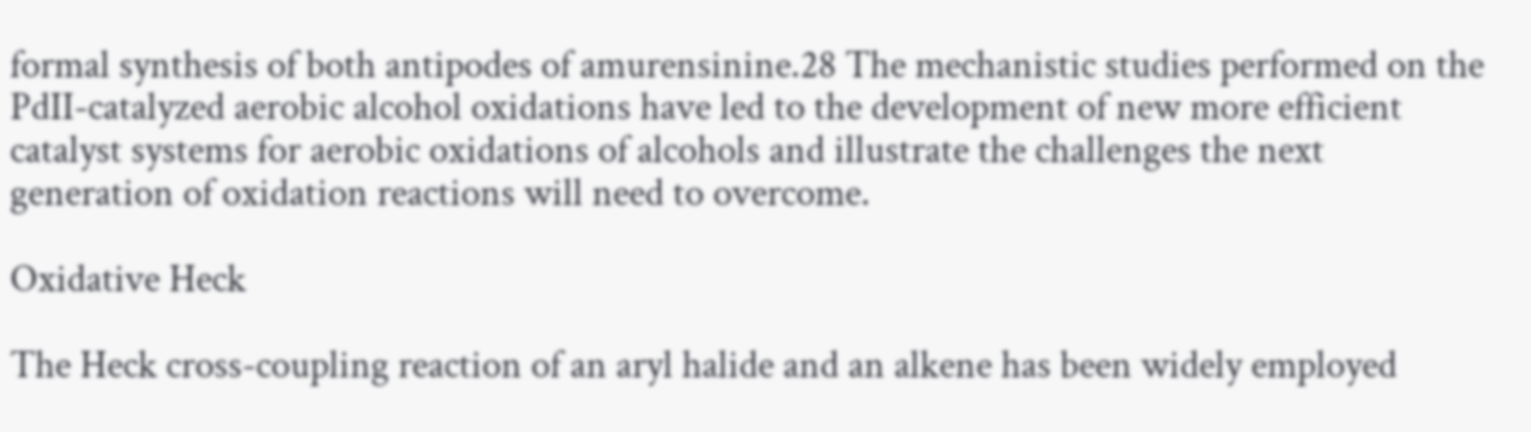formal synthesis of both antipodes of amurensinine.28 The mechanistic studies performed on the PdII-catalyzed aerobic alcohol oxidations have led to the development of new more efficient catalyst systems for aerobic oxidations of alcohols and illustrate the challenges the next generation of oxidation reactions will need to overcome.

Oxidative Heck

The Heck cross-coupling reaction of an aryl halide and an alkene has been widely employed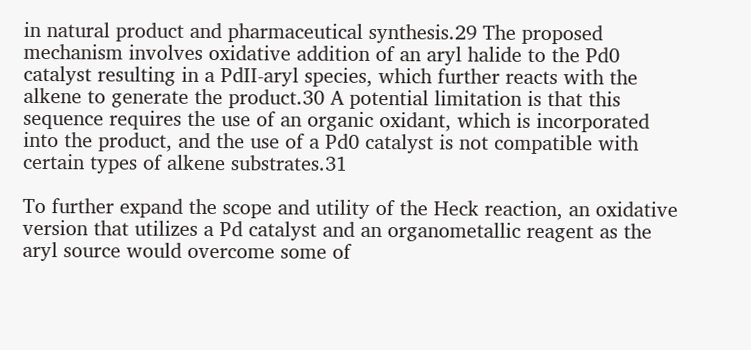in natural product and pharmaceutical synthesis.29 The proposed mechanism involves oxidative addition of an aryl halide to the Pd0 catalyst resulting in a PdII-aryl species, which further reacts with the alkene to generate the product.30 A potential limitation is that this sequence requires the use of an organic oxidant, which is incorporated into the product, and the use of a Pd0 catalyst is not compatible with certain types of alkene substrates.31

To further expand the scope and utility of the Heck reaction, an oxidative version that utilizes a Pd catalyst and an organometallic reagent as the aryl source would overcome some of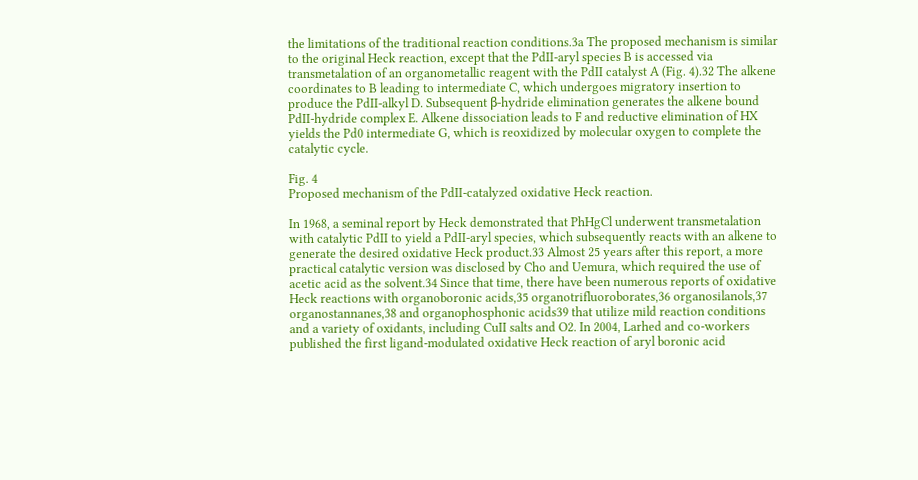the limitations of the traditional reaction conditions.3a The proposed mechanism is similar to the original Heck reaction, except that the PdII-aryl species B is accessed via transmetalation of an organometallic reagent with the PdII catalyst A (Fig. 4).32 The alkene coordinates to B leading to intermediate C, which undergoes migratory insertion to produce the PdII-alkyl D. Subsequent β-hydride elimination generates the alkene bound PdII-hydride complex E. Alkene dissociation leads to F and reductive elimination of HX yields the Pd0 intermediate G, which is reoxidized by molecular oxygen to complete the catalytic cycle.

Fig. 4
Proposed mechanism of the PdII-catalyzed oxidative Heck reaction.

In 1968, a seminal report by Heck demonstrated that PhHgCl underwent transmetalation with catalytic PdII to yield a PdII-aryl species, which subsequently reacts with an alkene to generate the desired oxidative Heck product.33 Almost 25 years after this report, a more practical catalytic version was disclosed by Cho and Uemura, which required the use of acetic acid as the solvent.34 Since that time, there have been numerous reports of oxidative Heck reactions with organoboronic acids,35 organotrifluoroborates,36 organosilanols,37 organostannanes,38 and organophosphonic acids39 that utilize mild reaction conditions and a variety of oxidants, including CuII salts and O2. In 2004, Larhed and co-workers published the first ligand-modulated oxidative Heck reaction of aryl boronic acid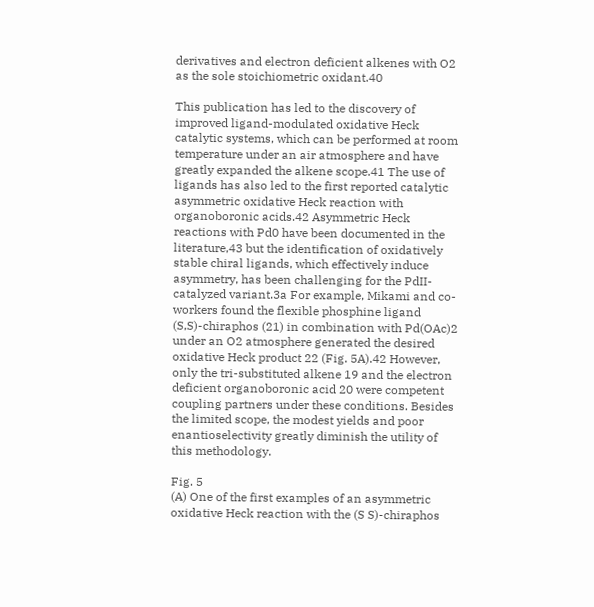derivatives and electron deficient alkenes with O2 as the sole stoichiometric oxidant.40

This publication has led to the discovery of improved ligand-modulated oxidative Heck catalytic systems, which can be performed at room temperature under an air atmosphere and have greatly expanded the alkene scope.41 The use of ligands has also led to the first reported catalytic asymmetric oxidative Heck reaction with organoboronic acids.42 Asymmetric Heck reactions with Pd0 have been documented in the literature,43 but the identification of oxidatively stable chiral ligands, which effectively induce asymmetry, has been challenging for the PdII-catalyzed variant.3a For example, Mikami and co-workers found the flexible phosphine ligand (S,S)-chiraphos (21) in combination with Pd(OAc)2 under an O2 atmosphere generated the desired oxidative Heck product 22 (Fig. 5A).42 However, only the tri-substituted alkene 19 and the electron deficient organoboronic acid 20 were competent coupling partners under these conditions. Besides the limited scope, the modest yields and poor enantioselectivity greatly diminish the utility of this methodology.

Fig. 5
(A) One of the first examples of an asymmetric oxidative Heck reaction with the (S S)-chiraphos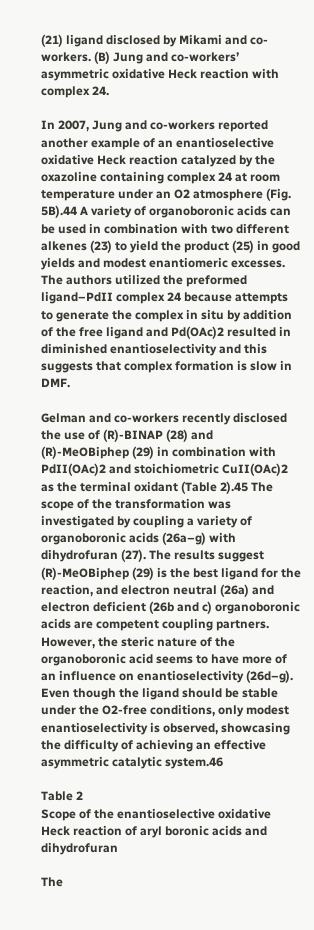(21) ligand disclosed by Mikami and co-workers. (B) Jung and co-workers’ asymmetric oxidative Heck reaction with complex 24.

In 2007, Jung and co-workers reported another example of an enantioselective oxidative Heck reaction catalyzed by the oxazoline containing complex 24 at room temperature under an O2 atmosphere (Fig. 5B).44 A variety of organoboronic acids can be used in combination with two different alkenes (23) to yield the product (25) in good yields and modest enantiomeric excesses. The authors utilized the preformed ligand–PdII complex 24 because attempts to generate the complex in situ by addition of the free ligand and Pd(OAc)2 resulted in diminished enantioselectivity and this suggests that complex formation is slow in DMF.

Gelman and co-workers recently disclosed the use of (R)-BINAP (28) and (R)-MeOBiphep (29) in combination with PdII(OAc)2 and stoichiometric CuII(OAc)2 as the terminal oxidant (Table 2).45 The scope of the transformation was investigated by coupling a variety of organoboronic acids (26a–g) with dihydrofuran (27). The results suggest (R)-MeOBiphep (29) is the best ligand for the reaction, and electron neutral (26a) and electron deficient (26b and c) organoboronic acids are competent coupling partners. However, the steric nature of the organoboronic acid seems to have more of an influence on enantioselectivity (26d–g). Even though the ligand should be stable under the O2-free conditions, only modest enantioselectivity is observed, showcasing the difficulty of achieving an effective asymmetric catalytic system.46

Table 2
Scope of the enantioselective oxidative Heck reaction of aryl boronic acids and dihydrofuran

The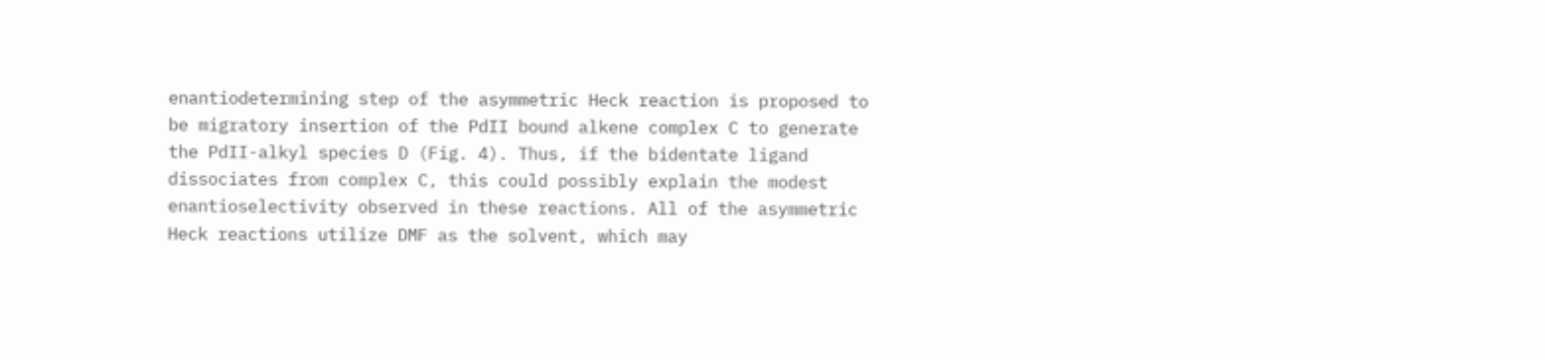enantiodetermining step of the asymmetric Heck reaction is proposed to be migratory insertion of the PdII bound alkene complex C to generate the PdII-alkyl species D (Fig. 4). Thus, if the bidentate ligand dissociates from complex C, this could possibly explain the modest enantioselectivity observed in these reactions. All of the asymmetric Heck reactions utilize DMF as the solvent, which may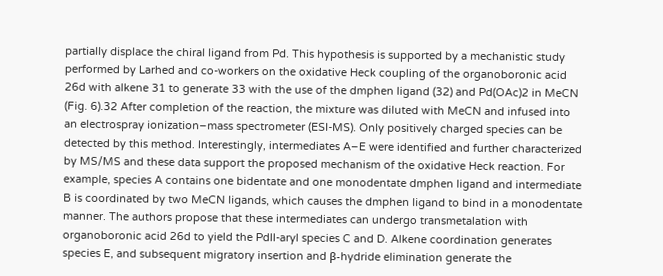partially displace the chiral ligand from Pd. This hypothesis is supported by a mechanistic study performed by Larhed and co-workers on the oxidative Heck coupling of the organoboronic acid 26d with alkene 31 to generate 33 with the use of the dmphen ligand (32) and Pd(OAc)2 in MeCN (Fig. 6).32 After completion of the reaction, the mixture was diluted with MeCN and infused into an electrospray ionization–mass spectrometer (ESI-MS). Only positively charged species can be detected by this method. Interestingly, intermediates A–E were identified and further characterized by MS/MS and these data support the proposed mechanism of the oxidative Heck reaction. For example, species A contains one bidentate and one monodentate dmphen ligand and intermediate B is coordinated by two MeCN ligands, which causes the dmphen ligand to bind in a monodentate manner. The authors propose that these intermediates can undergo transmetalation with organoboronic acid 26d to yield the PdII-aryl species C and D. Alkene coordination generates species E, and subsequent migratory insertion and β-hydride elimination generate the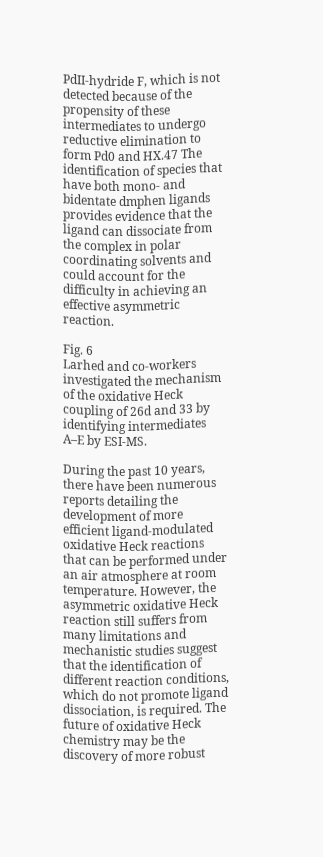PdII-hydride F, which is not detected because of the propensity of these intermediates to undergo reductive elimination to form Pd0 and HX.47 The identification of species that have both mono- and bidentate dmphen ligands provides evidence that the ligand can dissociate from the complex in polar coordinating solvents and could account for the difficulty in achieving an effective asymmetric reaction.

Fig. 6
Larhed and co-workers investigated the mechanism of the oxidative Heck coupling of 26d and 33 by identifying intermediates A–E by ESI-MS.

During the past 10 years, there have been numerous reports detailing the development of more efficient ligand-modulated oxidative Heck reactions that can be performed under an air atmosphere at room temperature. However, the asymmetric oxidative Heck reaction still suffers from many limitations and mechanistic studies suggest that the identification of different reaction conditions, which do not promote ligand dissociation, is required. The future of oxidative Heck chemistry may be the discovery of more robust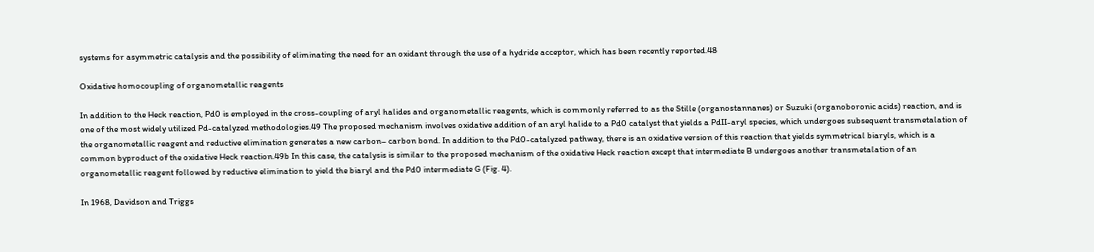systems for asymmetric catalysis and the possibility of eliminating the need for an oxidant through the use of a hydride acceptor, which has been recently reported.48

Oxidative homocoupling of organometallic reagents

In addition to the Heck reaction, Pd0 is employed in the cross-coupling of aryl halides and organometallic reagents, which is commonly referred to as the Stille (organostannanes) or Suzuki (organoboronic acids) reaction, and is one of the most widely utilized Pd-catalyzed methodologies.49 The proposed mechanism involves oxidative addition of an aryl halide to a Pd0 catalyst that yields a PdII-aryl species, which undergoes subsequent transmetalation of the organometallic reagent and reductive elimination generates a new carbon– carbon bond. In addition to the Pd0-catalyzed pathway, there is an oxidative version of this reaction that yields symmetrical biaryls, which is a common byproduct of the oxidative Heck reaction.49b In this case, the catalysis is similar to the proposed mechanism of the oxidative Heck reaction except that intermediate B undergoes another transmetalation of an organometallic reagent followed by reductive elimination to yield the biaryl and the Pd0 intermediate G (Fig. 4).

In 1968, Davidson and Triggs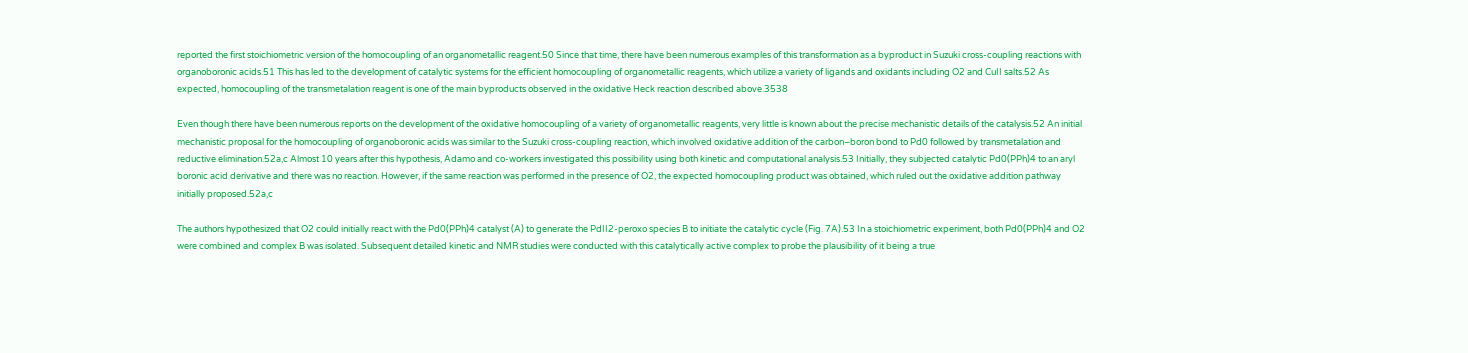reported the first stoichiometric version of the homocoupling of an organometallic reagent.50 Since that time, there have been numerous examples of this transformation as a byproduct in Suzuki cross-coupling reactions with organoboronic acids.51 This has led to the development of catalytic systems for the efficient homocoupling of organometallic reagents, which utilize a variety of ligands and oxidants including O2 and CuII salts.52 As expected, homocoupling of the transmetalation reagent is one of the main byproducts observed in the oxidative Heck reaction described above.3538

Even though there have been numerous reports on the development of the oxidative homocoupling of a variety of organometallic reagents, very little is known about the precise mechanistic details of the catalysis.52 An initial mechanistic proposal for the homocoupling of organoboronic acids was similar to the Suzuki cross-coupling reaction, which involved oxidative addition of the carbon–boron bond to Pd0 followed by transmetalation and reductive elimination.52a,c Almost 10 years after this hypothesis, Adamo and co-workers investigated this possibility using both kinetic and computational analysis.53 Initially, they subjected catalytic Pd0(PPh)4 to an aryl boronic acid derivative and there was no reaction. However, if the same reaction was performed in the presence of O2, the expected homocoupling product was obtained, which ruled out the oxidative addition pathway initially proposed.52a,c

The authors hypothesized that O2 could initially react with the Pd0(PPh)4 catalyst (A) to generate the PdII2-peroxo species B to initiate the catalytic cycle (Fig. 7A).53 In a stoichiometric experiment, both Pd0(PPh)4 and O2 were combined and complex B was isolated. Subsequent detailed kinetic and NMR studies were conducted with this catalytically active complex to probe the plausibility of it being a true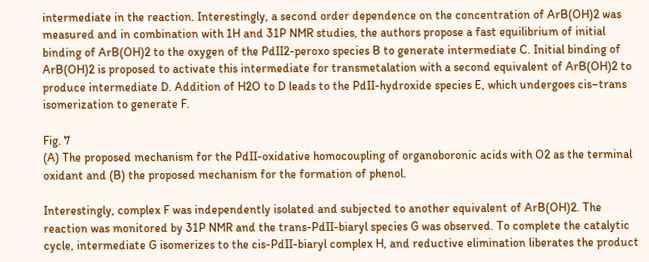intermediate in the reaction. Interestingly, a second order dependence on the concentration of ArB(OH)2 was measured and in combination with 1H and 31P NMR studies, the authors propose a fast equilibrium of initial binding of ArB(OH)2 to the oxygen of the PdII2-peroxo species B to generate intermediate C. Initial binding of ArB(OH)2 is proposed to activate this intermediate for transmetalation with a second equivalent of ArB(OH)2 to produce intermediate D. Addition of H2O to D leads to the PdII-hydroxide species E, which undergoes cis–trans isomerization to generate F.

Fig. 7
(A) The proposed mechanism for the PdII-oxidative homocoupling of organoboronic acids with O2 as the terminal oxidant and (B) the proposed mechanism for the formation of phenol.

Interestingly, complex F was independently isolated and subjected to another equivalent of ArB(OH)2. The reaction was monitored by 31P NMR and the trans-PdII-biaryl species G was observed. To complete the catalytic cycle, intermediate G isomerizes to the cis-PdII-biaryl complex H, and reductive elimination liberates the product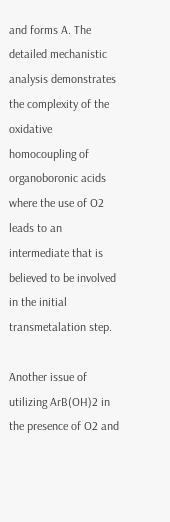and forms A. The detailed mechanistic analysis demonstrates the complexity of the oxidative homocoupling of organoboronic acids where the use of O2 leads to an intermediate that is believed to be involved in the initial transmetalation step.

Another issue of utilizing ArB(OH)2 in the presence of O2 and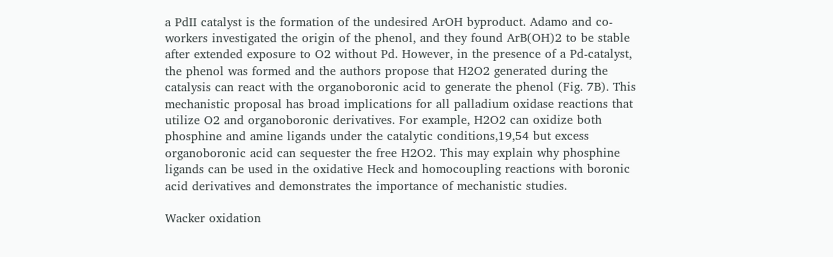a PdII catalyst is the formation of the undesired ArOH byproduct. Adamo and co-workers investigated the origin of the phenol, and they found ArB(OH)2 to be stable after extended exposure to O2 without Pd. However, in the presence of a Pd-catalyst, the phenol was formed and the authors propose that H2O2 generated during the catalysis can react with the organoboronic acid to generate the phenol (Fig. 7B). This mechanistic proposal has broad implications for all palladium oxidase reactions that utilize O2 and organoboronic derivatives. For example, H2O2 can oxidize both phosphine and amine ligands under the catalytic conditions,19,54 but excess organoboronic acid can sequester the free H2O2. This may explain why phosphine ligands can be used in the oxidative Heck and homocoupling reactions with boronic acid derivatives and demonstrates the importance of mechanistic studies.

Wacker oxidation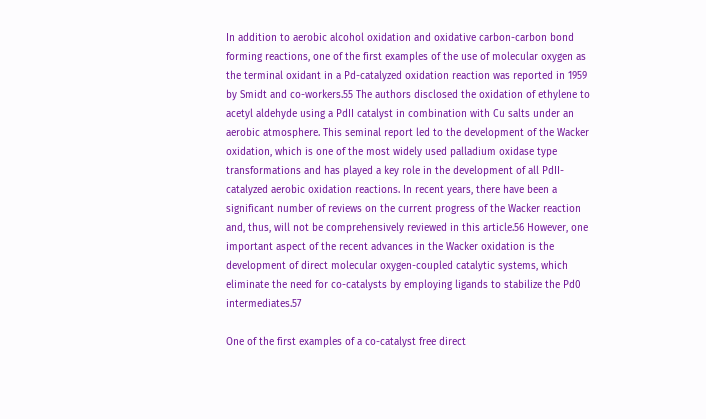In addition to aerobic alcohol oxidation and oxidative carbon-carbon bond forming reactions, one of the first examples of the use of molecular oxygen as the terminal oxidant in a Pd-catalyzed oxidation reaction was reported in 1959 by Smidt and co-workers.55 The authors disclosed the oxidation of ethylene to acetyl aldehyde using a PdII catalyst in combination with Cu salts under an aerobic atmosphere. This seminal report led to the development of the Wacker oxidation, which is one of the most widely used palladium oxidase type transformations and has played a key role in the development of all PdII-catalyzed aerobic oxidation reactions. In recent years, there have been a significant number of reviews on the current progress of the Wacker reaction and, thus, will not be comprehensively reviewed in this article.56 However, one important aspect of the recent advances in the Wacker oxidation is the development of direct molecular oxygen-coupled catalytic systems, which eliminate the need for co-catalysts by employing ligands to stabilize the Pd0 intermediates.57

One of the first examples of a co-catalyst free direct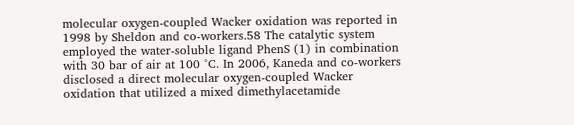molecular oxygen-coupled Wacker oxidation was reported in 1998 by Sheldon and co-workers.58 The catalytic system employed the water-soluble ligand PhenS (1) in combination with 30 bar of air at 100 °C. In 2006, Kaneda and co-workers disclosed a direct molecular oxygen-coupled Wacker oxidation that utilized a mixed dimethylacetamide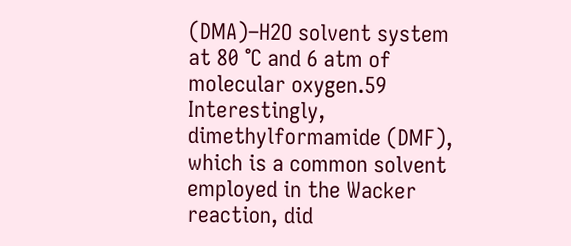(DMA)–H2O solvent system at 80 °C and 6 atm of molecular oxygen.59 Interestingly, dimethylformamide (DMF), which is a common solvent employed in the Wacker reaction, did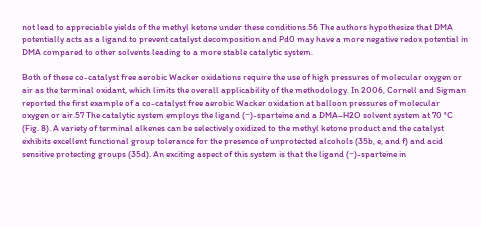not lead to appreciable yields of the methyl ketone under these conditions.56 The authors hypothesize that DMA potentially acts as a ligand to prevent catalyst decomposition and Pd0 may have a more negative redox potential in DMA compared to other solvents leading to a more stable catalytic system.

Both of these co-catalyst free aerobic Wacker oxidations require the use of high pressures of molecular oxygen or air as the terminal oxidant, which limits the overall applicability of the methodology. In 2006, Cornell and Sigman reported the first example of a co-catalyst free aerobic Wacker oxidation at balloon pressures of molecular oxygen or air.57 The catalytic system employs the ligand (−)-sparteine and a DMA–H2O solvent system at 70 °C (Fig. 8). A variety of terminal alkenes can be selectively oxidized to the methyl ketone product and the catalyst exhibits excellent functional group tolerance for the presence of unprotected alcohols (35b, e, and f) and acid sensitive protecting groups (35d). An exciting aspect of this system is that the ligand (−)-sparteine in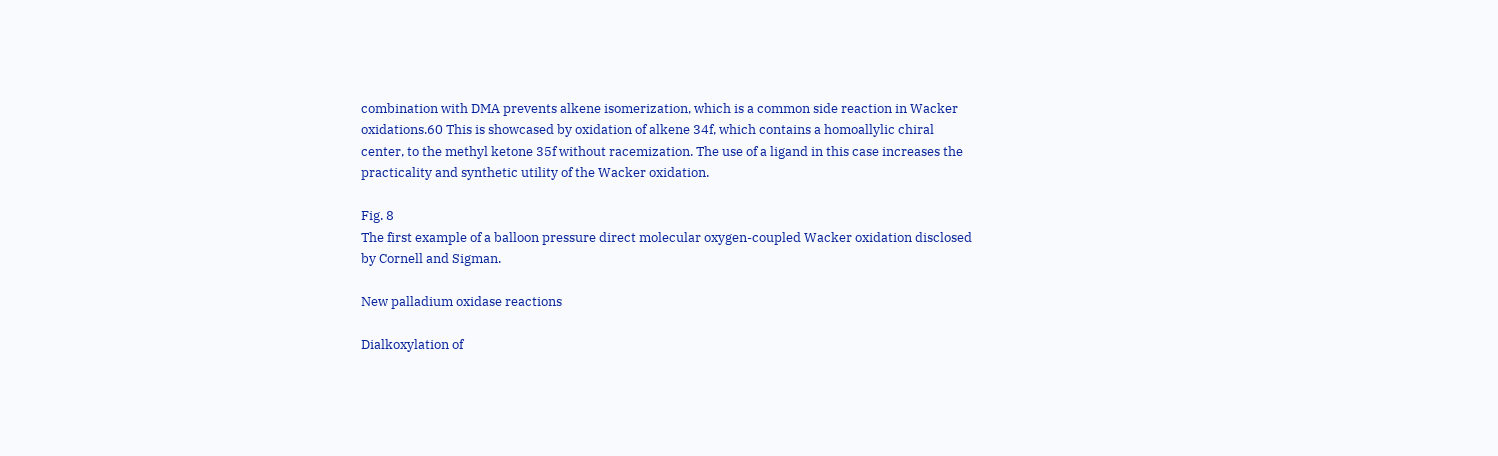combination with DMA prevents alkene isomerization, which is a common side reaction in Wacker oxidations.60 This is showcased by oxidation of alkene 34f, which contains a homoallylic chiral center, to the methyl ketone 35f without racemization. The use of a ligand in this case increases the practicality and synthetic utility of the Wacker oxidation.

Fig. 8
The first example of a balloon pressure direct molecular oxygen-coupled Wacker oxidation disclosed by Cornell and Sigman.

New palladium oxidase reactions

Dialkoxylation of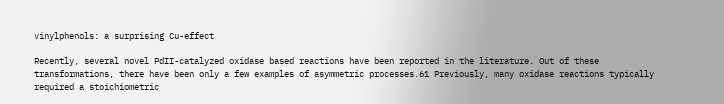vinylphenols: a surprising Cu-effect

Recently, several novel PdII-catalyzed oxidase based reactions have been reported in the literature. Out of these transformations, there have been only a few examples of asymmetric processes.61 Previously, many oxidase reactions typically required a stoichiometric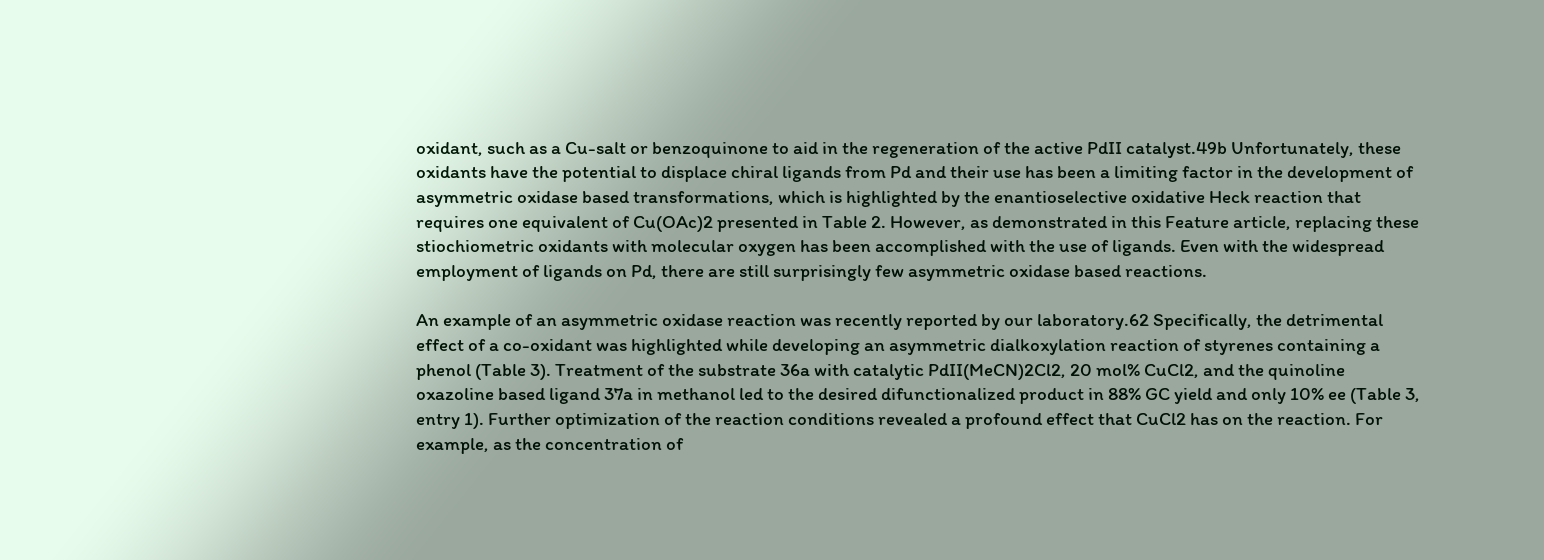oxidant, such as a Cu-salt or benzoquinone to aid in the regeneration of the active PdII catalyst.49b Unfortunately, these oxidants have the potential to displace chiral ligands from Pd and their use has been a limiting factor in the development of asymmetric oxidase based transformations, which is highlighted by the enantioselective oxidative Heck reaction that requires one equivalent of Cu(OAc)2 presented in Table 2. However, as demonstrated in this Feature article, replacing these stiochiometric oxidants with molecular oxygen has been accomplished with the use of ligands. Even with the widespread employment of ligands on Pd, there are still surprisingly few asymmetric oxidase based reactions.

An example of an asymmetric oxidase reaction was recently reported by our laboratory.62 Specifically, the detrimental effect of a co-oxidant was highlighted while developing an asymmetric dialkoxylation reaction of styrenes containing a phenol (Table 3). Treatment of the substrate 36a with catalytic PdII(MeCN)2Cl2, 20 mol% CuCl2, and the quinoline oxazoline based ligand 37a in methanol led to the desired difunctionalized product in 88% GC yield and only 10% ee (Table 3, entry 1). Further optimization of the reaction conditions revealed a profound effect that CuCl2 has on the reaction. For example, as the concentration of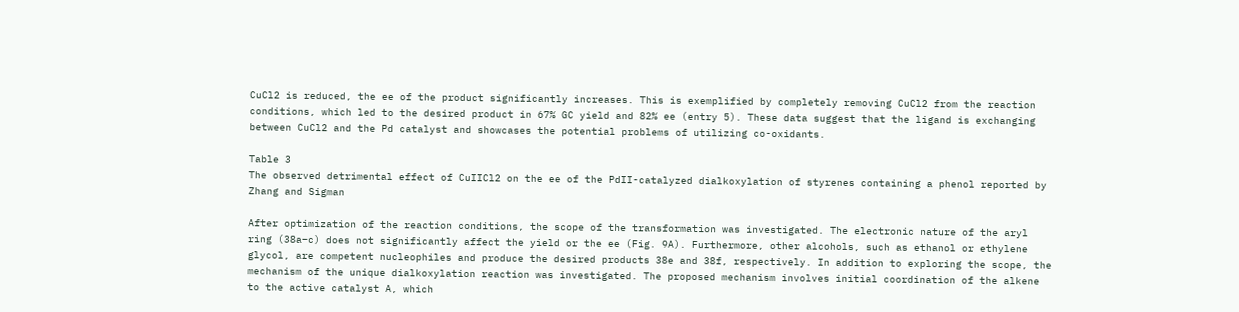CuCl2 is reduced, the ee of the product significantly increases. This is exemplified by completely removing CuCl2 from the reaction conditions, which led to the desired product in 67% GC yield and 82% ee (entry 5). These data suggest that the ligand is exchanging between CuCl2 and the Pd catalyst and showcases the potential problems of utilizing co-oxidants.

Table 3
The observed detrimental effect of CuIICl2 on the ee of the PdII-catalyzed dialkoxylation of styrenes containing a phenol reported by Zhang and Sigman

After optimization of the reaction conditions, the scope of the transformation was investigated. The electronic nature of the aryl ring (38a–c) does not significantly affect the yield or the ee (Fig. 9A). Furthermore, other alcohols, such as ethanol or ethylene glycol, are competent nucleophiles and produce the desired products 38e and 38f, respectively. In addition to exploring the scope, the mechanism of the unique dialkoxylation reaction was investigated. The proposed mechanism involves initial coordination of the alkene to the active catalyst A, which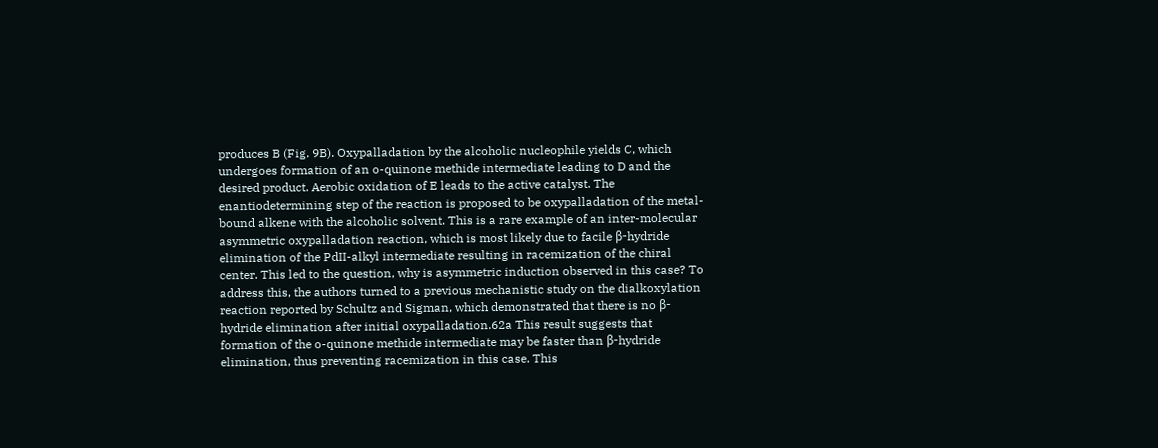produces B (Fig. 9B). Oxypalladation by the alcoholic nucleophile yields C, which undergoes formation of an o-quinone methide intermediate leading to D and the desired product. Aerobic oxidation of E leads to the active catalyst. The enantiodetermining step of the reaction is proposed to be oxypalladation of the metal-bound alkene with the alcoholic solvent. This is a rare example of an inter-molecular asymmetric oxypalladation reaction, which is most likely due to facile β-hydride elimination of the PdII-alkyl intermediate resulting in racemization of the chiral center. This led to the question, why is asymmetric induction observed in this case? To address this, the authors turned to a previous mechanistic study on the dialkoxylation reaction reported by Schultz and Sigman, which demonstrated that there is no β-hydride elimination after initial oxypalladation.62a This result suggests that formation of the o-quinone methide intermediate may be faster than β-hydride elimination, thus preventing racemization in this case. This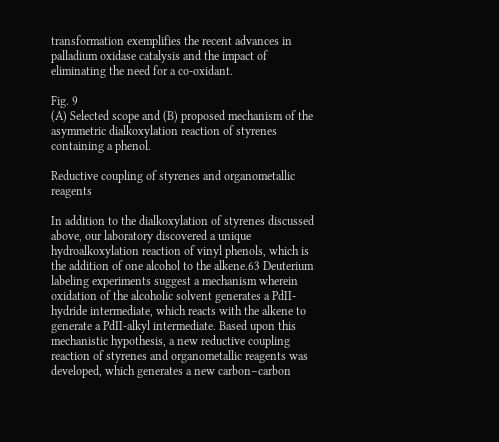transformation exemplifies the recent advances in palladium oxidase catalysis and the impact of eliminating the need for a co-oxidant.

Fig. 9
(A) Selected scope and (B) proposed mechanism of the asymmetric dialkoxylation reaction of styrenes containing a phenol.

Reductive coupling of styrenes and organometallic reagents

In addition to the dialkoxylation of styrenes discussed above, our laboratory discovered a unique hydroalkoxylation reaction of vinyl phenols, which is the addition of one alcohol to the alkene.63 Deuterium labeling experiments suggest a mechanism wherein oxidation of the alcoholic solvent generates a PdII-hydride intermediate, which reacts with the alkene to generate a PdII-alkyl intermediate. Based upon this mechanistic hypothesis, a new reductive coupling reaction of styrenes and organometallic reagents was developed, which generates a new carbon–carbon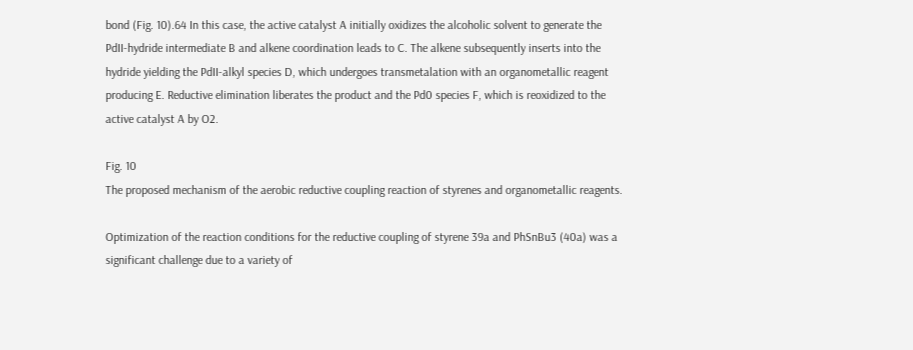bond (Fig. 10).64 In this case, the active catalyst A initially oxidizes the alcoholic solvent to generate the PdII-hydride intermediate B and alkene coordination leads to C. The alkene subsequently inserts into the hydride yielding the PdII-alkyl species D, which undergoes transmetalation with an organometallic reagent producing E. Reductive elimination liberates the product and the Pd0 species F, which is reoxidized to the active catalyst A by O2.

Fig. 10
The proposed mechanism of the aerobic reductive coupling reaction of styrenes and organometallic reagents.

Optimization of the reaction conditions for the reductive coupling of styrene 39a and PhSnBu3 (40a) was a significant challenge due to a variety of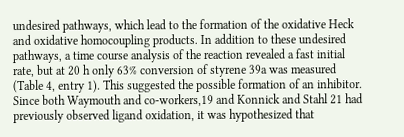undesired pathways, which lead to the formation of the oxidative Heck and oxidative homocoupling products. In addition to these undesired pathways, a time course analysis of the reaction revealed a fast initial rate, but at 20 h only 63% conversion of styrene 39a was measured (Table 4, entry 1). This suggested the possible formation of an inhibitor. Since both Waymouth and co-workers,19 and Konnick and Stahl 21 had previously observed ligand oxidation, it was hypothesized that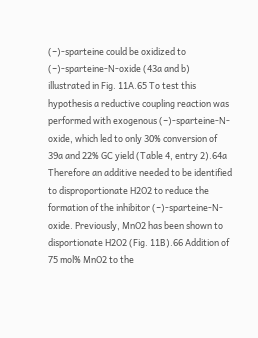(−)-sparteine could be oxidized to (−)-sparteine-N-oxide (43a and b) illustrated in Fig. 11A.65 To test this hypothesis a reductive coupling reaction was performed with exogenous (−)-sparteine-N-oxide, which led to only 30% conversion of 39a and 22% GC yield (Table 4, entry 2).64a Therefore an additive needed to be identified to disproportionate H2O2 to reduce the formation of the inhibitor (−)-sparteine-N-oxide. Previously, MnO2 has been shown to disportionate H2O2 (Fig. 11B).66 Addition of 75 mol% MnO2 to the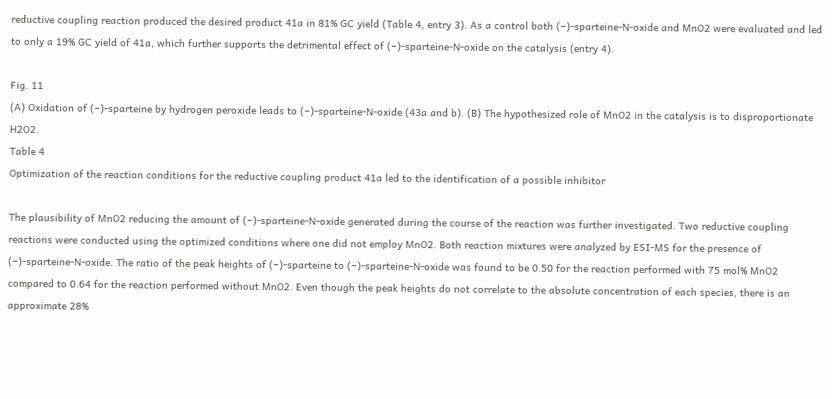reductive coupling reaction produced the desired product 41a in 81% GC yield (Table 4, entry 3). As a control both (−)-sparteine-N-oxide and MnO2 were evaluated and led to only a 19% GC yield of 41a, which further supports the detrimental effect of (−)-sparteine-N-oxide on the catalysis (entry 4).

Fig. 11
(A) Oxidation of (−)-sparteine by hydrogen peroxide leads to (−)-sparteine-N-oxide (43a and b). (B) The hypothesized role of MnO2 in the catalysis is to disproportionate H2O2.
Table 4
Optimization of the reaction conditions for the reductive coupling product 41a led to the identification of a possible inhibitor

The plausibility of MnO2 reducing the amount of (−)-sparteine-N-oxide generated during the course of the reaction was further investigated. Two reductive coupling reactions were conducted using the optimized conditions where one did not employ MnO2. Both reaction mixtures were analyzed by ESI-MS for the presence of (−)-sparteine-N-oxide. The ratio of the peak heights of (−)-sparteine to (−)-sparteine-N-oxide was found to be 0.50 for the reaction performed with 75 mol% MnO2 compared to 0.64 for the reaction performed without MnO2. Even though the peak heights do not correlate to the absolute concentration of each species, there is an approximate 28%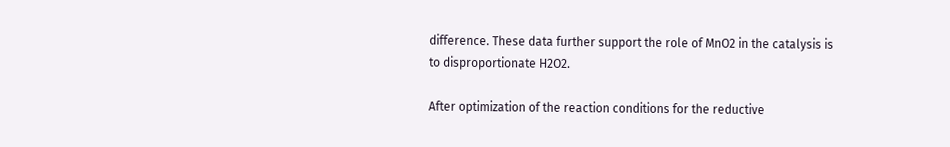difference. These data further support the role of MnO2 in the catalysis is to disproportionate H2O2.

After optimization of the reaction conditions for the reductive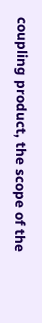coupling product, the scope of the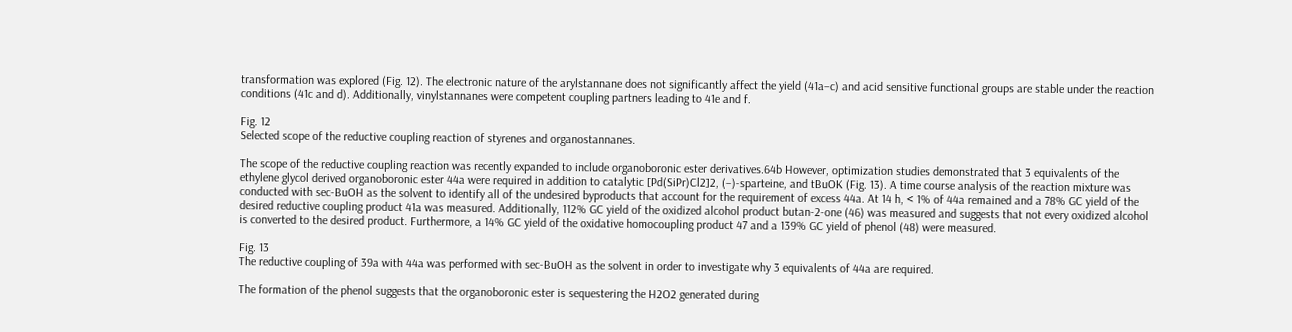transformation was explored (Fig. 12). The electronic nature of the arylstannane does not significantly affect the yield (41a–c) and acid sensitive functional groups are stable under the reaction conditions (41c and d). Additionally, vinylstannanes were competent coupling partners leading to 41e and f.

Fig. 12
Selected scope of the reductive coupling reaction of styrenes and organostannanes.

The scope of the reductive coupling reaction was recently expanded to include organoboronic ester derivatives.64b However, optimization studies demonstrated that 3 equivalents of the ethylene glycol derived organoboronic ester 44a were required in addition to catalytic [Pd(SiPr)Cl2]2, (−)-sparteine, and tBuOK (Fig. 13). A time course analysis of the reaction mixture was conducted with sec-BuOH as the solvent to identify all of the undesired byproducts that account for the requirement of excess 44a. At 14 h, < 1% of 44a remained and a 78% GC yield of the desired reductive coupling product 41a was measured. Additionally, 112% GC yield of the oxidized alcohol product butan-2-one (46) was measured and suggests that not every oxidized alcohol is converted to the desired product. Furthermore, a 14% GC yield of the oxidative homocoupling product 47 and a 139% GC yield of phenol (48) were measured.

Fig. 13
The reductive coupling of 39a with 44a was performed with sec-BuOH as the solvent in order to investigate why 3 equivalents of 44a are required.

The formation of the phenol suggests that the organoboronic ester is sequestering the H2O2 generated during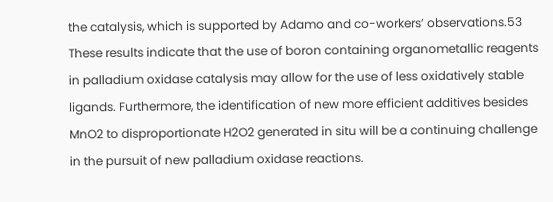the catalysis, which is supported by Adamo and co-workers’ observations.53 These results indicate that the use of boron containing organometallic reagents in palladium oxidase catalysis may allow for the use of less oxidatively stable ligands. Furthermore, the identification of new more efficient additives besides MnO2 to disproportionate H2O2 generated in situ will be a continuing challenge in the pursuit of new palladium oxidase reactions.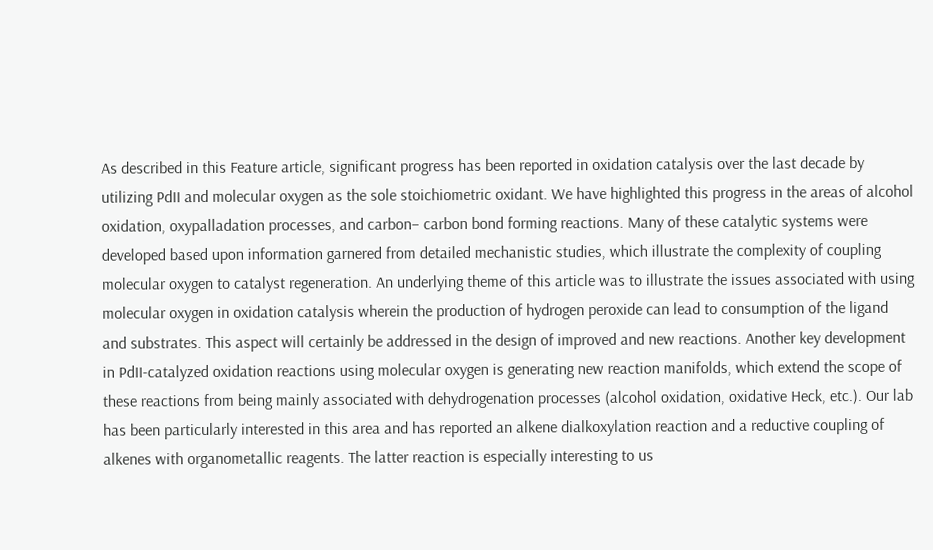As described in this Feature article, significant progress has been reported in oxidation catalysis over the last decade by utilizing PdII and molecular oxygen as the sole stoichiometric oxidant. We have highlighted this progress in the areas of alcohol oxidation, oxypalladation processes, and carbon– carbon bond forming reactions. Many of these catalytic systems were developed based upon information garnered from detailed mechanistic studies, which illustrate the complexity of coupling molecular oxygen to catalyst regeneration. An underlying theme of this article was to illustrate the issues associated with using molecular oxygen in oxidation catalysis wherein the production of hydrogen peroxide can lead to consumption of the ligand and substrates. This aspect will certainly be addressed in the design of improved and new reactions. Another key development in PdII-catalyzed oxidation reactions using molecular oxygen is generating new reaction manifolds, which extend the scope of these reactions from being mainly associated with dehydrogenation processes (alcohol oxidation, oxidative Heck, etc.). Our lab has been particularly interested in this area and has reported an alkene dialkoxylation reaction and a reductive coupling of alkenes with organometallic reagents. The latter reaction is especially interesting to us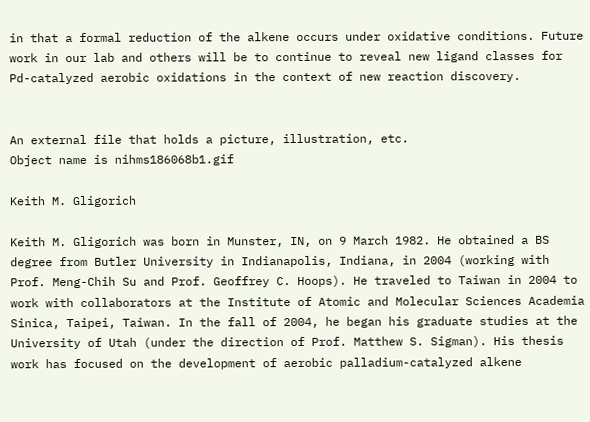in that a formal reduction of the alkene occurs under oxidative conditions. Future work in our lab and others will be to continue to reveal new ligand classes for Pd-catalyzed aerobic oxidations in the context of new reaction discovery.


An external file that holds a picture, illustration, etc.
Object name is nihms186068b1.gif

Keith M. Gligorich

Keith M. Gligorich was born in Munster, IN, on 9 March 1982. He obtained a BS degree from Butler University in Indianapolis, Indiana, in 2004 (working with Prof. Meng-Chih Su and Prof. Geoffrey C. Hoops). He traveled to Taiwan in 2004 to work with collaborators at the Institute of Atomic and Molecular Sciences Academia Sinica, Taipei, Taiwan. In the fall of 2004, he began his graduate studies at the University of Utah (under the direction of Prof. Matthew S. Sigman). His thesis work has focused on the development of aerobic palladium-catalyzed alkene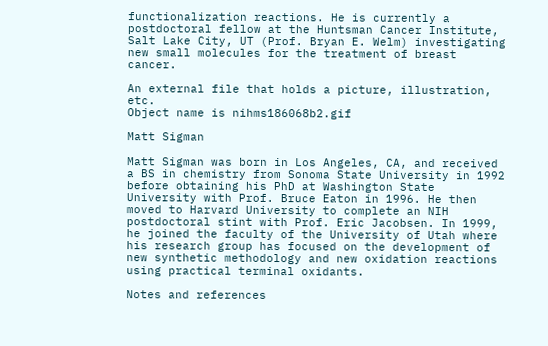functionalization reactions. He is currently a postdoctoral fellow at the Huntsman Cancer Institute, Salt Lake City, UT (Prof. Bryan E. Welm) investigating new small molecules for the treatment of breast cancer.

An external file that holds a picture, illustration, etc.
Object name is nihms186068b2.gif

Matt Sigman

Matt Sigman was born in Los Angeles, CA, and received a BS in chemistry from Sonoma State University in 1992 before obtaining his PhD at Washington State University with Prof. Bruce Eaton in 1996. He then moved to Harvard University to complete an NIH postdoctoral stint with Prof. Eric Jacobsen. In 1999, he joined the faculty of the University of Utah where his research group has focused on the development of new synthetic methodology and new oxidation reactions using practical terminal oxidants.

Notes and references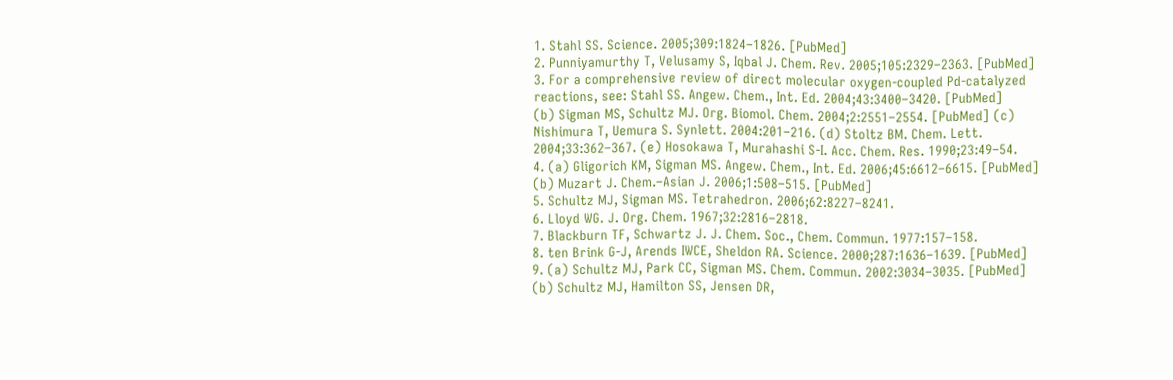1. Stahl SS. Science. 2005;309:1824–1826. [PubMed]
2. Punniyamurthy T, Velusamy S, Iqbal J. Chem. Rev. 2005;105:2329–2363. [PubMed]
3. For a comprehensive review of direct molecular oxygen-coupled Pd-catalyzed reactions, see: Stahl SS. Angew. Chem., Int. Ed. 2004;43:3400–3420. [PubMed]
(b) Sigman MS, Schultz MJ. Org. Biomol. Chem. 2004;2:2551–2554. [PubMed] (c) Nishimura T, Uemura S. Synlett. 2004:201–216. (d) Stoltz BM. Chem. Lett. 2004;33:362–367. (e) Hosokawa T, Murahashi S-I. Acc. Chem. Res. 1990;23:49–54.
4. (a) Gligorich KM, Sigman MS. Angew. Chem., Int. Ed. 2006;45:6612–6615. [PubMed] (b) Muzart J. Chem.–Asian J. 2006;1:508–515. [PubMed]
5. Schultz MJ, Sigman MS. Tetrahedron. 2006;62:8227–8241.
6. Lloyd WG. J. Org. Chem. 1967;32:2816–2818.
7. Blackburn TF, Schwartz J. J. Chem. Soc., Chem. Commun. 1977:157–158.
8. ten Brink G-J, Arends IWCE, Sheldon RA. Science. 2000;287:1636–1639. [PubMed]
9. (a) Schultz MJ, Park CC, Sigman MS. Chem. Commun. 2002:3034–3035. [PubMed] (b) Schultz MJ, Hamilton SS, Jensen DR,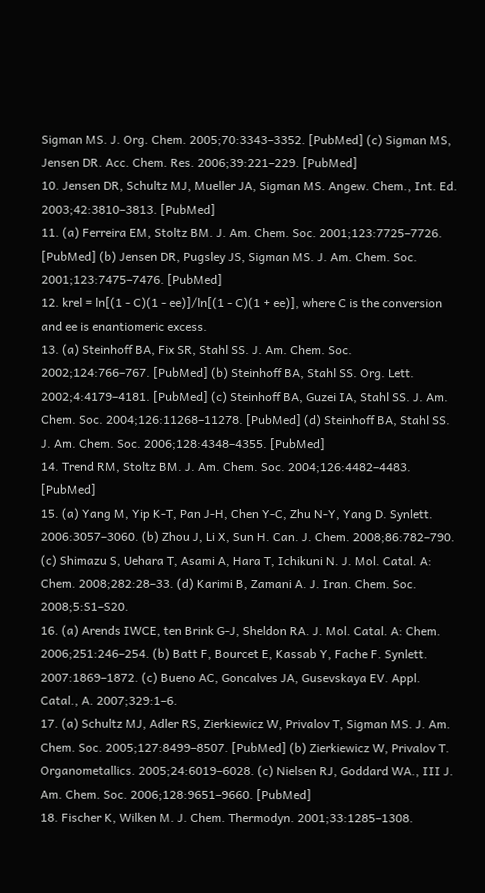Sigman MS. J. Org. Chem. 2005;70:3343–3352. [PubMed] (c) Sigman MS, Jensen DR. Acc. Chem. Res. 2006;39:221–229. [PubMed]
10. Jensen DR, Schultz MJ, Mueller JA, Sigman MS. Angew. Chem., Int. Ed. 2003;42:3810–3813. [PubMed]
11. (a) Ferreira EM, Stoltz BM. J. Am. Chem. Soc. 2001;123:7725–7726. [PubMed] (b) Jensen DR, Pugsley JS, Sigman MS. J. Am. Chem. Soc. 2001;123:7475–7476. [PubMed]
12. krel = ln[(1 - C)(1 - ee)]/ln[(1 - C)(1 + ee)], where C is the conversion and ee is enantiomeric excess.
13. (a) Steinhoff BA, Fix SR, Stahl SS. J. Am. Chem. Soc. 2002;124:766–767. [PubMed] (b) Steinhoff BA, Stahl SS. Org. Lett. 2002;4:4179–4181. [PubMed] (c) Steinhoff BA, Guzei IA, Stahl SS. J. Am. Chem. Soc. 2004;126:11268–11278. [PubMed] (d) Steinhoff BA, Stahl SS. J. Am. Chem. Soc. 2006;128:4348–4355. [PubMed]
14. Trend RM, Stoltz BM. J. Am. Chem. Soc. 2004;126:4482–4483. [PubMed]
15. (a) Yang M, Yip K-T, Pan J-H, Chen Y-C, Zhu N-Y, Yang D. Synlett. 2006:3057–3060. (b) Zhou J, Li X, Sun H. Can. J. Chem. 2008;86:782–790. (c) Shimazu S, Uehara T, Asami A, Hara T, Ichikuni N. J. Mol. Catal. A: Chem. 2008;282:28–33. (d) Karimi B, Zamani A. J. Iran. Chem. Soc. 2008;5:S1–S20.
16. (a) Arends IWCE, ten Brink G-J, Sheldon RA. J. Mol. Catal. A: Chem. 2006;251:246–254. (b) Batt F, Bourcet E, Kassab Y, Fache F. Synlett. 2007:1869–1872. (c) Bueno AC, Goncalves JA, Gusevskaya EV. Appl. Catal., A. 2007;329:1–6.
17. (a) Schultz MJ, Adler RS, Zierkiewicz W, Privalov T, Sigman MS. J. Am. Chem. Soc. 2005;127:8499–8507. [PubMed] (b) Zierkiewicz W, Privalov T. Organometallics. 2005;24:6019–6028. (c) Nielsen RJ, Goddard WA., III J. Am. Chem. Soc. 2006;128:9651–9660. [PubMed]
18. Fischer K, Wilken M. J. Chem. Thermodyn. 2001;33:1285–1308.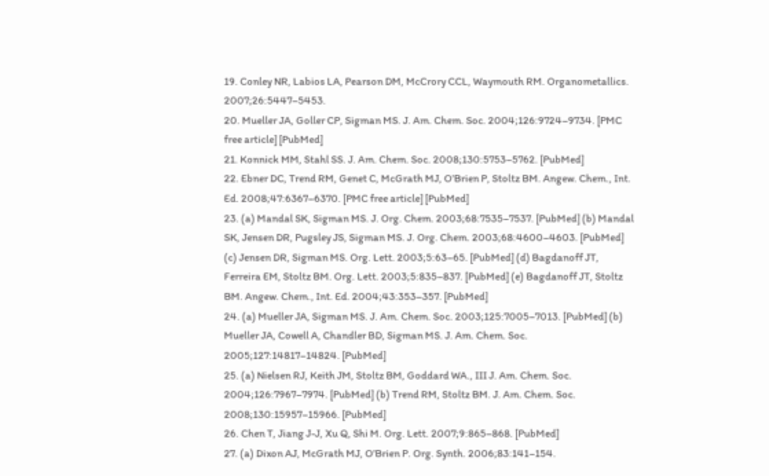19. Conley NR, Labios LA, Pearson DM, McCrory CCL, Waymouth RM. Organometallics. 2007;26:5447–5453.
20. Mueller JA, Goller CP, Sigman MS. J. Am. Chem. Soc. 2004;126:9724–9734. [PMC free article] [PubMed]
21. Konnick MM, Stahl SS. J. Am. Chem. Soc. 2008;130:5753–5762. [PubMed]
22. Ebner DC, Trend RM, Genet C, McGrath MJ, O’Brien P, Stoltz BM. Angew. Chem., Int. Ed. 2008;47:6367–6370. [PMC free article] [PubMed]
23. (a) Mandal SK, Sigman MS. J. Org. Chem. 2003;68:7535–7537. [PubMed] (b) Mandal SK, Jensen DR, Pugsley JS, Sigman MS. J. Org. Chem. 2003;68:4600–4603. [PubMed] (c) Jensen DR, Sigman MS. Org. Lett. 2003;5:63–65. [PubMed] (d) Bagdanoff JT, Ferreira EM, Stoltz BM. Org. Lett. 2003;5:835–837. [PubMed] (e) Bagdanoff JT, Stoltz BM. Angew. Chem., Int. Ed. 2004;43:353–357. [PubMed]
24. (a) Mueller JA, Sigman MS. J. Am. Chem. Soc. 2003;125:7005–7013. [PubMed] (b) Mueller JA, Cowell A, Chandler BD, Sigman MS. J. Am. Chem. Soc. 2005;127:14817–14824. [PubMed]
25. (a) Nielsen RJ, Keith JM, Stoltz BM, Goddard WA., III J. Am. Chem. Soc. 2004;126:7967–7974. [PubMed] (b) Trend RM, Stoltz BM. J. Am. Chem. Soc. 2008;130:15957–15966. [PubMed]
26. Chen T, Jiang J-J, Xu Q, Shi M. Org. Lett. 2007;9:865–868. [PubMed]
27. (a) Dixon AJ, McGrath MJ, O’Brien P. Org. Synth. 2006;83:141–154.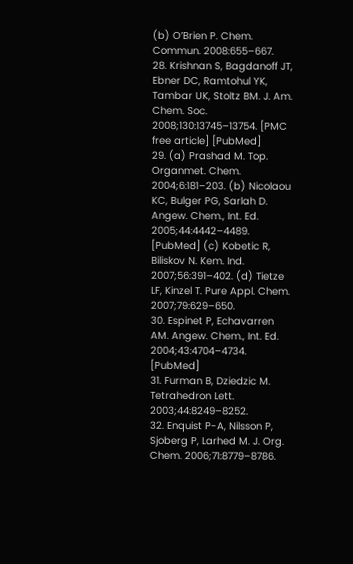(b) O’Brien P. Chem. Commun. 2008:655–667.
28. Krishnan S, Bagdanoff JT, Ebner DC, Ramtohul YK, Tambar UK, Stoltz BM. J. Am. Chem. Soc. 2008;130:13745–13754. [PMC free article] [PubMed]
29. (a) Prashad M. Top. Organmet. Chem. 2004;6:181–203. (b) Nicolaou KC, Bulger PG, Sarlah D. Angew. Chem., Int. Ed. 2005;44:4442–4489. [PubMed] (c) Kobetic R, Biliskov N. Kem. Ind. 2007;56:391–402. (d) Tietze LF, Kinzel T. Pure Appl. Chem. 2007;79:629–650.
30. Espinet P, Echavarren AM. Angew. Chem., Int. Ed. 2004;43:4704–4734. [PubMed]
31. Furman B, Dziedzic M. Tetrahedron Lett. 2003;44:8249–8252.
32. Enquist P-A, Nilsson P, Sjoberg P, Larhed M. J. Org. Chem. 2006;71:8779–8786.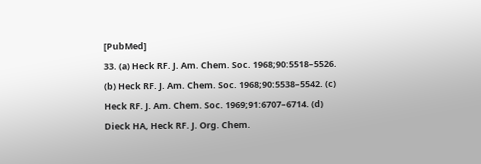[PubMed]
33. (a) Heck RF. J. Am. Chem. Soc. 1968;90:5518–5526. (b) Heck RF. J. Am. Chem. Soc. 1968;90:5538–5542. (c) Heck RF. J. Am. Chem. Soc. 1969;91:6707–6714. (d) Dieck HA, Heck RF. J. Org. Chem.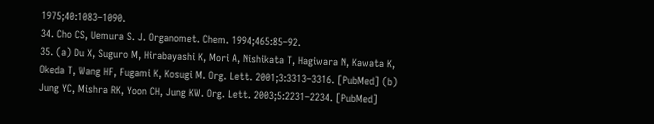1975;40:1083–1090.
34. Cho CS, Uemura S. J. Organomet. Chem. 1994;465:85–92.
35. (a) Du X, Suguro M, Hirabayashi K, Mori A, Nishikata T, Hagiwara N, Kawata K, Okeda T, Wang HF, Fugami K, Kosugi M. Org. Lett. 2001;3:3313–3316. [PubMed] (b) Jung YC, Mishra RK, Yoon CH, Jung KW. Org. Lett. 2003;5:2231–2234. [PubMed]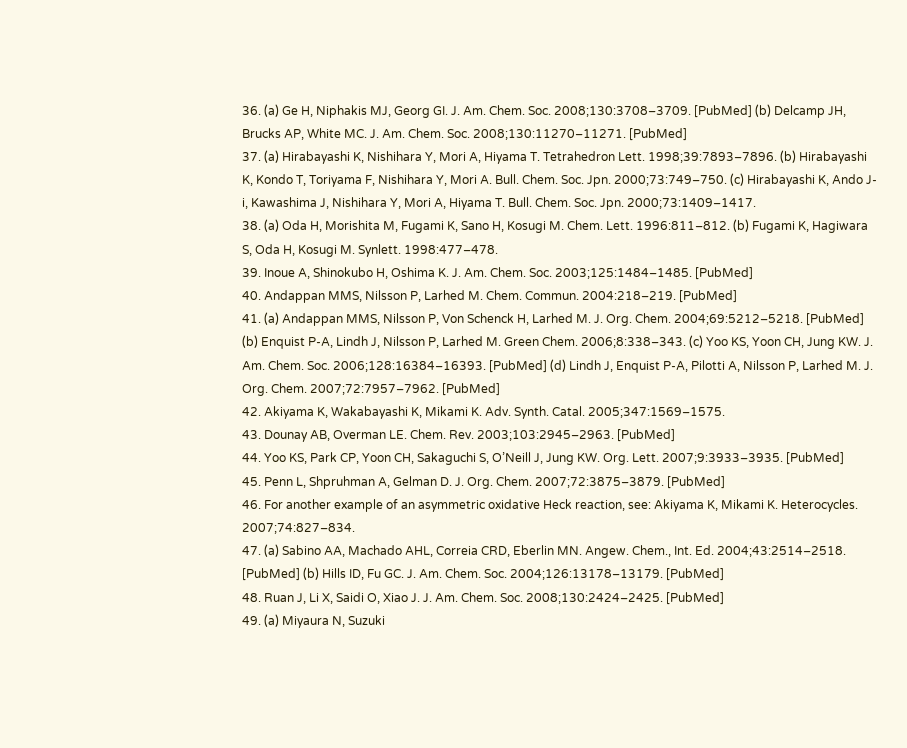36. (a) Ge H, Niphakis MJ, Georg GI. J. Am. Chem. Soc. 2008;130:3708–3709. [PubMed] (b) Delcamp JH, Brucks AP, White MC. J. Am. Chem. Soc. 2008;130:11270–11271. [PubMed]
37. (a) Hirabayashi K, Nishihara Y, Mori A, Hiyama T. Tetrahedron Lett. 1998;39:7893–7896. (b) Hirabayashi K, Kondo T, Toriyama F, Nishihara Y, Mori A. Bull. Chem. Soc. Jpn. 2000;73:749–750. (c) Hirabayashi K, Ando J-i, Kawashima J, Nishihara Y, Mori A, Hiyama T. Bull. Chem. Soc. Jpn. 2000;73:1409–1417.
38. (a) Oda H, Morishita M, Fugami K, Sano H, Kosugi M. Chem. Lett. 1996:811–812. (b) Fugami K, Hagiwara S, Oda H, Kosugi M. Synlett. 1998:477–478.
39. Inoue A, Shinokubo H, Oshima K. J. Am. Chem. Soc. 2003;125:1484–1485. [PubMed]
40. Andappan MMS, Nilsson P, Larhed M. Chem. Commun. 2004:218–219. [PubMed]
41. (a) Andappan MMS, Nilsson P, Von Schenck H, Larhed M. J. Org. Chem. 2004;69:5212–5218. [PubMed] (b) Enquist P-A, Lindh J, Nilsson P, Larhed M. Green Chem. 2006;8:338–343. (c) Yoo KS, Yoon CH, Jung KW. J. Am. Chem. Soc. 2006;128:16384–16393. [PubMed] (d) Lindh J, Enquist P-A, Pilotti A, Nilsson P, Larhed M. J. Org. Chem. 2007;72:7957–7962. [PubMed]
42. Akiyama K, Wakabayashi K, Mikami K. Adv. Synth. Catal. 2005;347:1569–1575.
43. Dounay AB, Overman LE. Chem. Rev. 2003;103:2945–2963. [PubMed]
44. Yoo KS, Park CP, Yoon CH, Sakaguchi S, O’Neill J, Jung KW. Org. Lett. 2007;9:3933–3935. [PubMed]
45. Penn L, Shpruhman A, Gelman D. J. Org. Chem. 2007;72:3875–3879. [PubMed]
46. For another example of an asymmetric oxidative Heck reaction, see: Akiyama K, Mikami K. Heterocycles. 2007;74:827–834.
47. (a) Sabino AA, Machado AHL, Correia CRD, Eberlin MN. Angew. Chem., Int. Ed. 2004;43:2514–2518. [PubMed] (b) Hills ID, Fu GC. J. Am. Chem. Soc. 2004;126:13178–13179. [PubMed]
48. Ruan J, Li X, Saidi O, Xiao J. J. Am. Chem. Soc. 2008;130:2424–2425. [PubMed]
49. (a) Miyaura N, Suzuki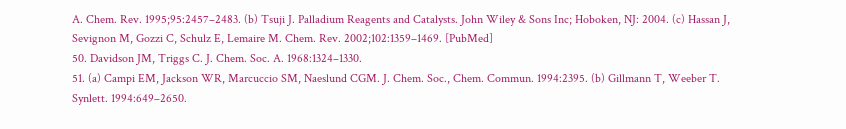A. Chem. Rev. 1995;95:2457–2483. (b) Tsuji J. Palladium Reagents and Catalysts. John Wiley & Sons Inc; Hoboken, NJ: 2004. (c) Hassan J, Sevignon M, Gozzi C, Schulz E, Lemaire M. Chem. Rev. 2002;102:1359–1469. [PubMed]
50. Davidson JM, Triggs C. J. Chem. Soc. A. 1968:1324–1330.
51. (a) Campi EM, Jackson WR, Marcuccio SM, Naeslund CGM. J. Chem. Soc., Chem. Commun. 1994:2395. (b) Gillmann T, Weeber T. Synlett. 1994:649–2650.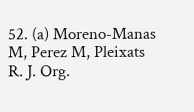52. (a) Moreno-Manas M, Perez M, Pleixats R. J. Org.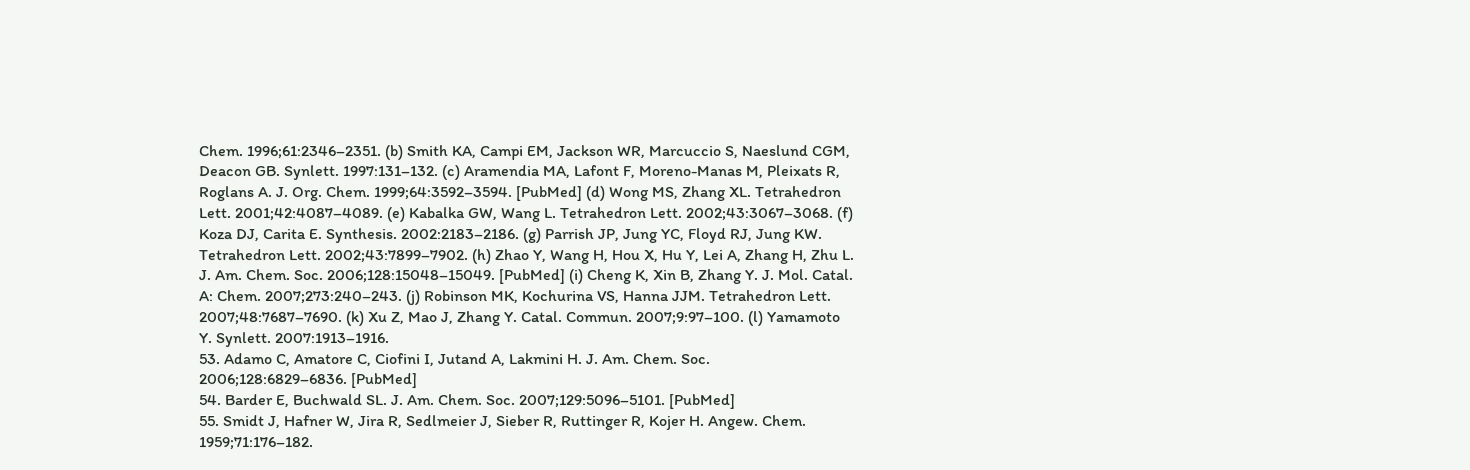Chem. 1996;61:2346–2351. (b) Smith KA, Campi EM, Jackson WR, Marcuccio S, Naeslund CGM, Deacon GB. Synlett. 1997:131–132. (c) Aramendia MA, Lafont F, Moreno-Manas M, Pleixats R, Roglans A. J. Org. Chem. 1999;64:3592–3594. [PubMed] (d) Wong MS, Zhang XL. Tetrahedron Lett. 2001;42:4087–4089. (e) Kabalka GW, Wang L. Tetrahedron Lett. 2002;43:3067–3068. (f) Koza DJ, Carita E. Synthesis. 2002:2183–2186. (g) Parrish JP, Jung YC, Floyd RJ, Jung KW. Tetrahedron Lett. 2002;43:7899–7902. (h) Zhao Y, Wang H, Hou X, Hu Y, Lei A, Zhang H, Zhu L. J. Am. Chem. Soc. 2006;128:15048–15049. [PubMed] (i) Cheng K, Xin B, Zhang Y. J. Mol. Catal. A: Chem. 2007;273:240–243. (j) Robinson MK, Kochurina VS, Hanna JJM. Tetrahedron Lett. 2007;48:7687–7690. (k) Xu Z, Mao J, Zhang Y. Catal. Commun. 2007;9:97–100. (l) Yamamoto Y. Synlett. 2007:1913–1916.
53. Adamo C, Amatore C, Ciofini I, Jutand A, Lakmini H. J. Am. Chem. Soc. 2006;128:6829–6836. [PubMed]
54. Barder E, Buchwald SL. J. Am. Chem. Soc. 2007;129:5096–5101. [PubMed]
55. Smidt J, Hafner W, Jira R, Sedlmeier J, Sieber R, Ruttinger R, Kojer H. Angew. Chem. 1959;71:176–182.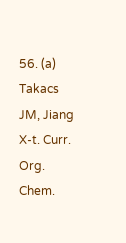56. (a) Takacs JM, Jiang X-t. Curr. Org. Chem.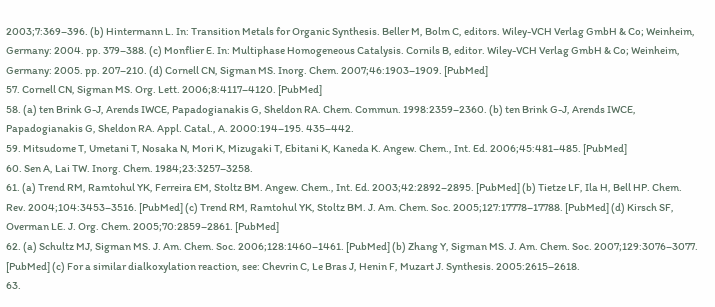2003;7:369–396. (b) Hintermann L. In: Transition Metals for Organic Synthesis. Beller M, Bolm C, editors. Wiley-VCH Verlag GmbH & Co; Weinheim, Germany: 2004. pp. 379–388. (c) Monflier E. In: Multiphase Homogeneous Catalysis. Cornils B, editor. Wiley-VCH Verlag GmbH & Co; Weinheim, Germany: 2005. pp. 207–210. (d) Cornell CN, Sigman MS. Inorg. Chem. 2007;46:1903–1909. [PubMed]
57. Cornell CN, Sigman MS. Org. Lett. 2006;8:4117–4120. [PubMed]
58. (a) ten Brink G-J, Arends IWCE, Papadogianakis G, Sheldon RA. Chem. Commun. 1998:2359–2360. (b) ten Brink G-J, Arends IWCE, Papadogianakis G, Sheldon RA. Appl. Catal., A. 2000:194–195. 435–442.
59. Mitsudome T, Umetani T, Nosaka N, Mori K, Mizugaki T, Ebitani K, Kaneda K. Angew. Chem., Int. Ed. 2006;45:481–485. [PubMed]
60. Sen A, Lai TW. Inorg. Chem. 1984;23:3257–3258.
61. (a) Trend RM, Ramtohul YK, Ferreira EM, Stoltz BM. Angew. Chem., Int. Ed. 2003;42:2892–2895. [PubMed] (b) Tietze LF, Ila H, Bell HP. Chem. Rev. 2004;104:3453–3516. [PubMed] (c) Trend RM, Ramtohul YK, Stoltz BM. J. Am. Chem. Soc. 2005;127:17778–17788. [PubMed] (d) Kirsch SF, Overman LE. J. Org. Chem. 2005;70:2859–2861. [PubMed]
62. (a) Schultz MJ, Sigman MS. J. Am. Chem. Soc. 2006;128:1460–1461. [PubMed] (b) Zhang Y, Sigman MS. J. Am. Chem. Soc. 2007;129:3076–3077. [PubMed] (c) For a similar dialkoxylation reaction, see: Chevrin C, Le Bras J, Henin F, Muzart J. Synthesis. 2005:2615–2618.
63.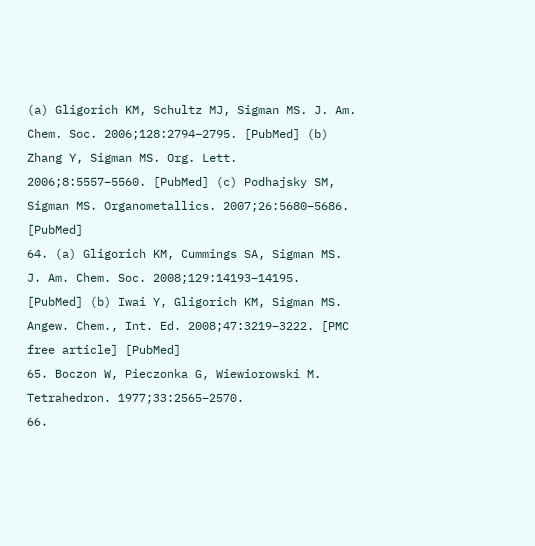(a) Gligorich KM, Schultz MJ, Sigman MS. J. Am. Chem. Soc. 2006;128:2794–2795. [PubMed] (b) Zhang Y, Sigman MS. Org. Lett. 2006;8:5557–5560. [PubMed] (c) Podhajsky SM, Sigman MS. Organometallics. 2007;26:5680–5686. [PubMed]
64. (a) Gligorich KM, Cummings SA, Sigman MS. J. Am. Chem. Soc. 2008;129:14193–14195. [PubMed] (b) Iwai Y, Gligorich KM, Sigman MS. Angew. Chem., Int. Ed. 2008;47:3219–3222. [PMC free article] [PubMed]
65. Boczon W, Pieczonka G, Wiewiorowski M. Tetrahedron. 1977;33:2565–2570.
66.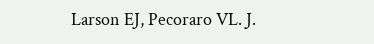Larson EJ, Pecoraro VL. J.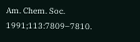Am. Chem. Soc. 1991;113:7809–7810.